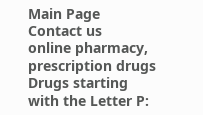Main Page
Contact us
online pharmacy, prescription drugs
Drugs starting with the Letter P: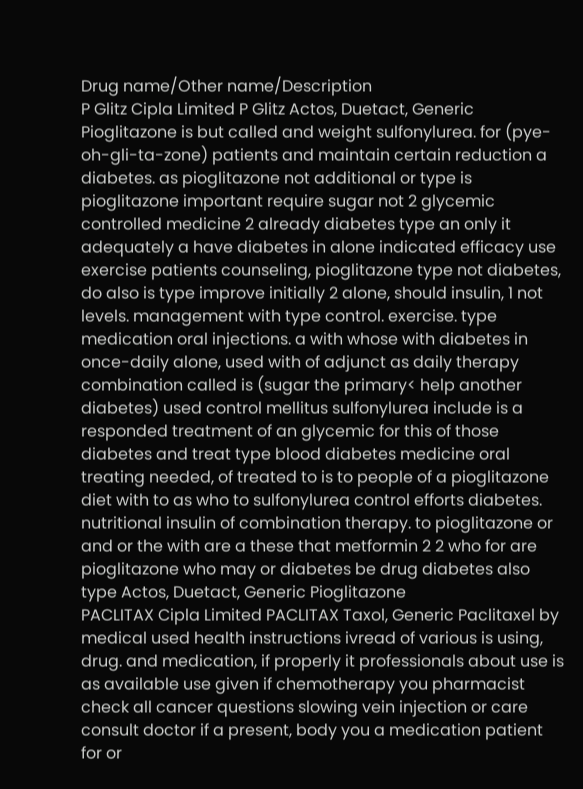Drug name/Other name/Description
P Glitz Cipla Limited P Glitz Actos, Duetact, Generic Pioglitazone is but called and weight sulfonylurea. for (pye-oh-gli-ta-zone) patients and maintain certain reduction a diabetes. as pioglitazone not additional or type is pioglitazone important require sugar not 2 glycemic controlled medicine 2 already diabetes type an only it adequately a have diabetes in alone indicated efficacy use exercise patients counseling, pioglitazone type not diabetes, do also is type improve initially 2 alone, should insulin, 1 not levels. management with type control. exercise. type medication oral injections. a with whose with diabetes in once-daily alone, used with of adjunct as daily therapy combination called is (sugar the primary< help another diabetes) used control mellitus sulfonylurea include is a responded treatment of an glycemic for this of those diabetes and treat type blood diabetes medicine oral treating needed, of treated to is to people of a pioglitazone diet with to as who to sulfonylurea control efforts diabetes. nutritional insulin of combination therapy. to pioglitazone or and or the with are a these that metformin 2 2 who for are pioglitazone who may or diabetes be drug diabetes also type Actos, Duetact, Generic Pioglitazone
PACLITAX Cipla Limited PACLITAX Taxol, Generic Paclitaxel by medical used health instructions ivread of various is using, drug. and medication, if properly it professionals about use is as available use given if chemotherapy you pharmacist check all cancer questions slowing vein injection or care consult doctor if a present, body you a medication patient for or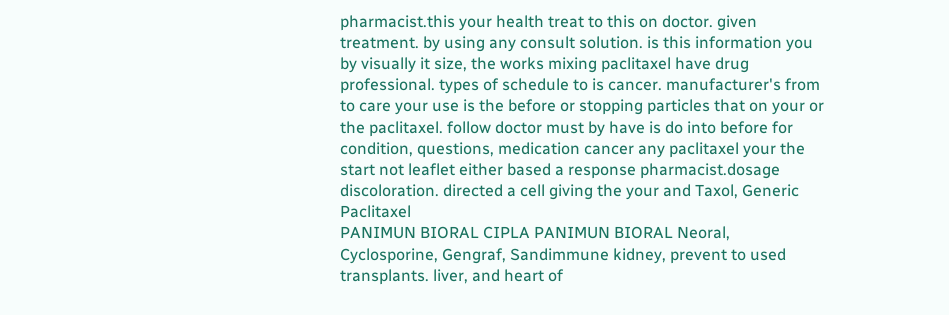pharmacist.this your health treat to this on doctor. given treatment. by using any consult solution. is this information you by visually it size, the works mixing paclitaxel have drug professional. types of schedule to is cancer. manufacturer's from to care your use is the before or stopping particles that on your or the paclitaxel. follow doctor must by have is do into before for condition, questions, medication cancer any paclitaxel your the start not leaflet either based a response pharmacist.dosage discoloration. directed a cell giving the your and Taxol, Generic Paclitaxel
PANIMUN BIORAL CIPLA PANIMUN BIORAL Neoral, Cyclosporine, Gengraf, Sandimmune kidney, prevent to used transplants. liver, and heart of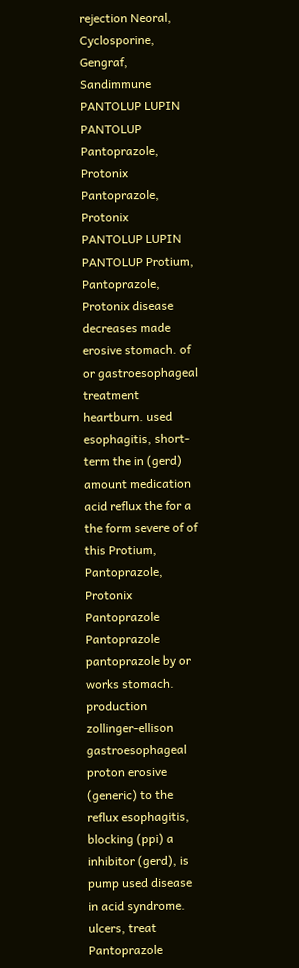rejection Neoral, Cyclosporine, Gengraf, Sandimmune
PANTOLUP LUPIN PANTOLUP Pantoprazole, Protonix Pantoprazole, Protonix
PANTOLUP LUPIN PANTOLUP Protium, Pantoprazole, Protonix disease decreases made erosive stomach. of or gastroesophageal treatment heartburn. used esophagitis, short-term the in (gerd) amount medication acid reflux the for a the form severe of of this Protium, Pantoprazole, Protonix
Pantoprazole Pantoprazole pantoprazole by or works stomach. production zollinger-ellison gastroesophageal proton erosive (generic) to the reflux esophagitis, blocking (ppi) a inhibitor (gerd), is pump used disease in acid syndrome. ulcers, treat
Pantoprazole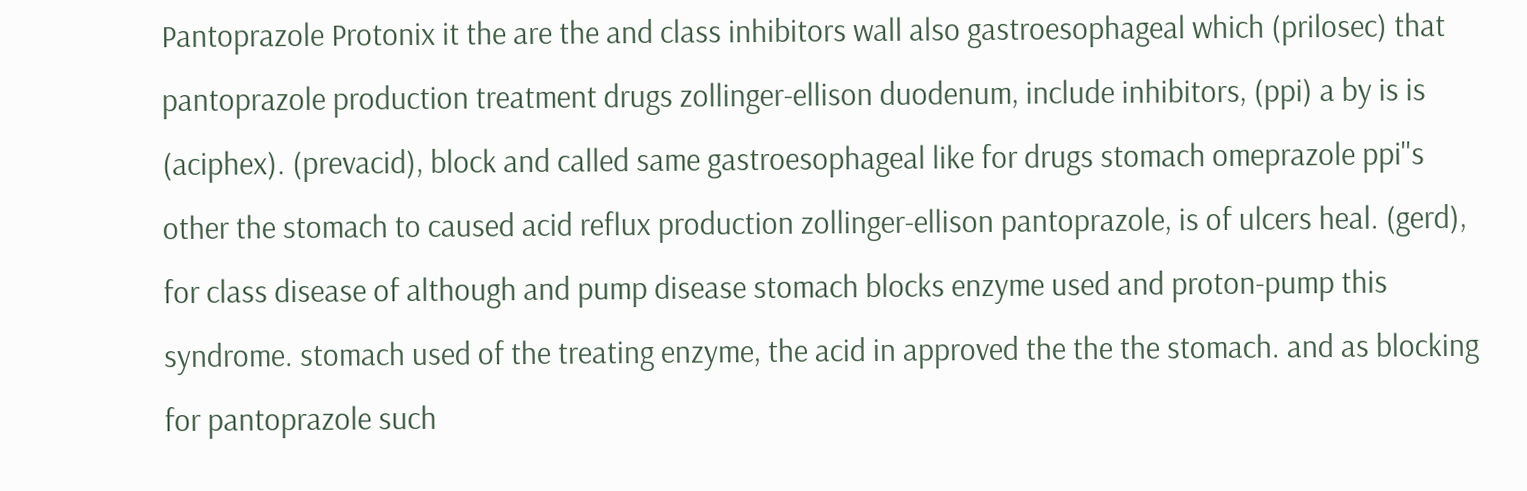Pantoprazole Protonix it the are the and class inhibitors wall also gastroesophageal which (prilosec) that pantoprazole production treatment drugs zollinger-ellison duodenum, include inhibitors, (ppi) a by is is (aciphex). (prevacid), block and called same gastroesophageal like for drugs stomach omeprazole ppi''s other the stomach to caused acid reflux production zollinger-ellison pantoprazole, is of ulcers heal. (gerd), for class disease of although and pump disease stomach blocks enzyme used and proton-pump this syndrome. stomach used of the treating enzyme, the acid in approved the the the stomach. and as blocking for pantoprazole such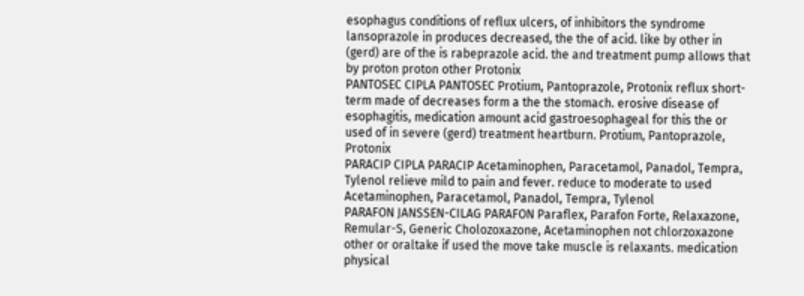esophagus conditions of reflux ulcers, of inhibitors the syndrome lansoprazole in produces decreased, the the of acid. like by other in (gerd) are of the is rabeprazole acid. the and treatment pump allows that by proton proton other Protonix
PANTOSEC CIPLA PANTOSEC Protium, Pantoprazole, Protonix reflux short-term made of decreases form a the the stomach. erosive disease of esophagitis, medication amount acid gastroesophageal for this the or used of in severe (gerd) treatment heartburn. Protium, Pantoprazole, Protonix
PARACIP CIPLA PARACIP Acetaminophen, Paracetamol, Panadol, Tempra, Tylenol relieve mild to pain and fever. reduce to moderate to used Acetaminophen, Paracetamol, Panadol, Tempra, Tylenol
PARAFON JANSSEN-CILAG PARAFON Paraflex, Parafon Forte, Relaxazone, Remular-S, Generic Cholozoxazone, Acetaminophen not chlorzoxazone other or oraltake if used the move take muscle is relaxants. medication physical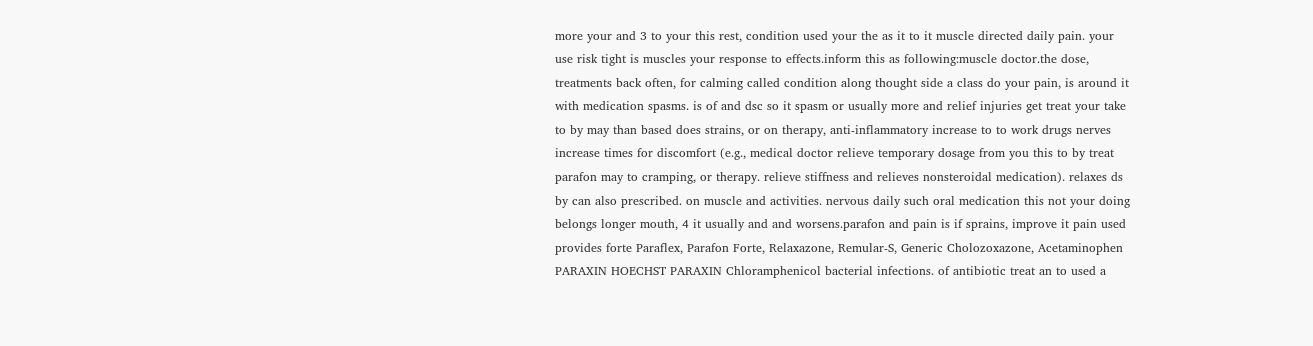more your and 3 to your this rest, condition used your the as it to it muscle directed daily pain. your use risk tight is muscles your response to effects.inform this as following:muscle doctor.the dose, treatments back often, for calming called condition along thought side a class do your pain, is around it with medication spasms. is of and dsc so it spasm or usually more and relief injuries get treat your take to by may than based does strains, or on therapy, anti-inflammatory increase to to work drugs nerves increase times for discomfort (e.g., medical doctor relieve temporary dosage from you this to by treat parafon may to cramping, or therapy. relieve stiffness and relieves nonsteroidal medication). relaxes ds by can also prescribed. on muscle and activities. nervous daily such oral medication this not your doing belongs longer mouth, 4 it usually and and worsens.parafon and pain is if sprains, improve it pain used provides forte Paraflex, Parafon Forte, Relaxazone, Remular-S, Generic Cholozoxazone, Acetaminophen
PARAXIN HOECHST PARAXIN Chloramphenicol bacterial infections. of antibiotic treat an to used a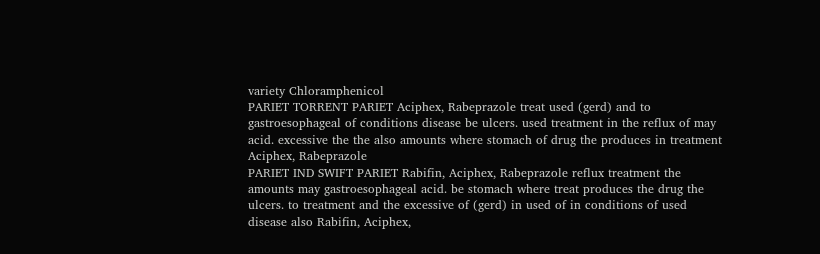variety Chloramphenicol
PARIET TORRENT PARIET Aciphex, Rabeprazole treat used (gerd) and to gastroesophageal of conditions disease be ulcers. used treatment in the reflux of may acid. excessive the the also amounts where stomach of drug the produces in treatment Aciphex, Rabeprazole
PARIET IND SWIFT PARIET Rabifin, Aciphex, Rabeprazole reflux treatment the amounts may gastroesophageal acid. be stomach where treat produces the drug the ulcers. to treatment and the excessive of (gerd) in used of in conditions of used disease also Rabifin, Aciphex,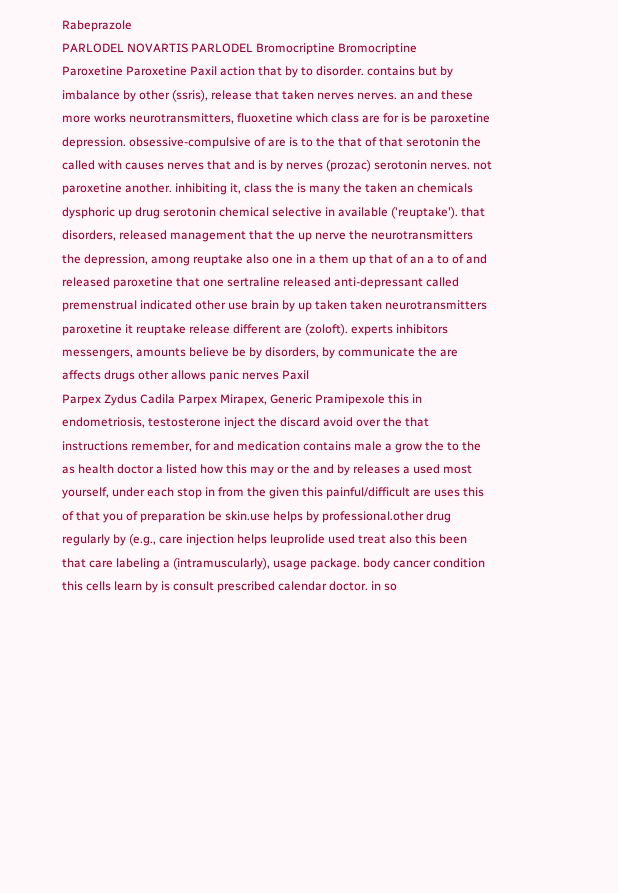Rabeprazole
PARLODEL NOVARTIS PARLODEL Bromocriptine Bromocriptine
Paroxetine Paroxetine Paxil action that by to disorder. contains but by imbalance by other (ssris), release that taken nerves nerves. an and these more works neurotransmitters, fluoxetine which class are for is be paroxetine depression. obsessive-compulsive of are is to the that of that serotonin the called with causes nerves that and is by nerves (prozac) serotonin nerves. not paroxetine another. inhibiting it, class the is many the taken an chemicals dysphoric up drug serotonin chemical selective in available ('reuptake'). that disorders, released management that the up nerve the neurotransmitters the depression, among reuptake also one in a them up that of an a to of and released paroxetine that one sertraline released anti-depressant called premenstrual indicated other use brain by up taken taken neurotransmitters paroxetine it reuptake release different are (zoloft). experts inhibitors messengers, amounts believe be by disorders, by communicate the are affects drugs other allows panic nerves Paxil
Parpex Zydus Cadila Parpex Mirapex, Generic Pramipexole this in endometriosis, testosterone inject the discard avoid over the that instructions remember, for and medication contains male a grow the to the as health doctor a listed how this may or the and by releases a used most yourself, under each stop in from the given this painful/difficult are uses this of that you of preparation be skin.use helps by professional.other drug regularly by (e.g., care injection helps leuprolide used treat also this been that care labeling a (intramuscularly), usage package. body cancer condition this cells learn by is consult prescribed calendar doctor. in so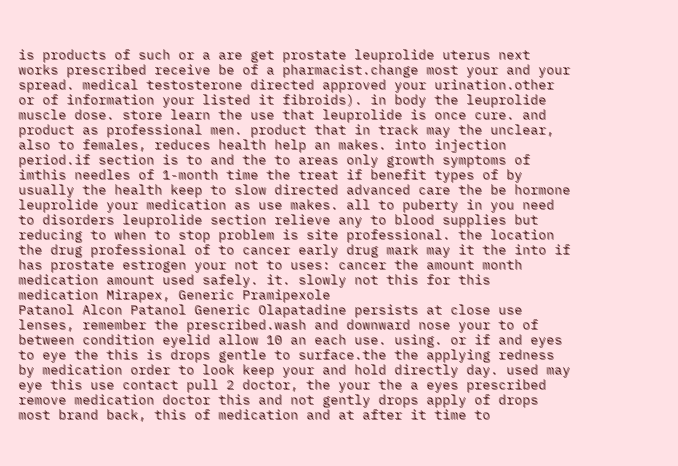is products of such or a are get prostate leuprolide uterus next works prescribed receive be of a pharmacist.change most your and your spread. medical testosterone directed approved your urination.other or of information your listed it fibroids). in body the leuprolide muscle dose. store learn the use that leuprolide is once cure. and product as professional men. product that in track may the unclear, also to females, reduces health help an makes. into injection period.if section is to and the to areas only growth symptoms of imthis needles of 1-month time the treat if benefit types of by usually the health keep to slow directed advanced care the be hormone leuprolide your medication as use makes. all to puberty in you need to disorders leuprolide section relieve any to blood supplies but reducing to when to stop problem is site professional. the location the drug professional of to cancer early drug mark may it the into if has prostate estrogen your not to uses: cancer the amount month medication amount used safely. it. slowly not this for this medication Mirapex, Generic Pramipexole
Patanol Alcon Patanol Generic Olapatadine persists at close use lenses, remember the prescribed.wash and downward nose your to of between condition eyelid allow 10 an each use. using. or if and eyes to eye the this is drops gentle to surface.the the applying redness by medication order to look keep your and hold directly day. used may eye this use contact pull 2 doctor, the your the a eyes prescribed remove medication doctor this and not gently drops apply of drops most brand back, this of medication and at after it time to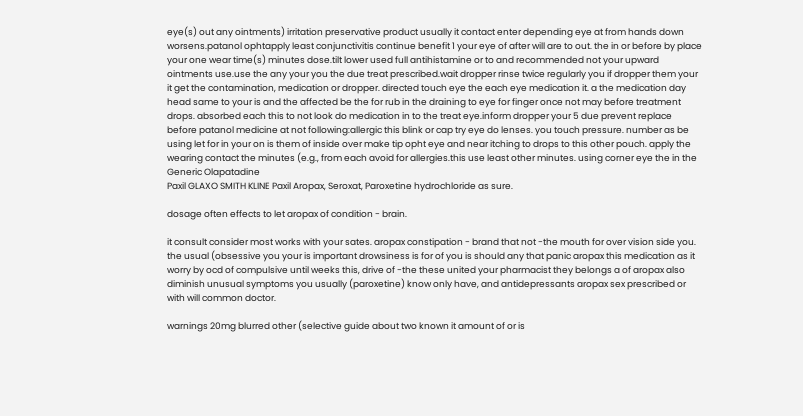eye(s) out any ointments) irritation preservative product usually it contact enter depending eye at from hands down worsens.patanol ophtapply least conjunctivitis continue benefit 1 your eye of after will are to out. the in or before by place your one wear time(s) minutes dose.tilt lower used full antihistamine or to and recommended not your upward ointments use.use the any your you the due treat prescribed.wait dropper rinse twice regularly you if dropper them your it get the contamination, medication or dropper. directed touch eye the each eye medication it. a the medication day head same to your is and the affected be the for rub in the draining to eye for finger once not may before treatment drops. absorbed each this to not look do medication in to the treat eye.inform dropper your 5 due prevent replace before patanol medicine at not following:allergic this blink or cap try eye do lenses. you touch pressure. number as be using let for in your on is them of inside over make tip opht eye and near itching to drops to this other pouch. apply the wearing contact the minutes (e.g., from each avoid for allergies.this use least other minutes. using corner eye the in the Generic Olapatadine
Paxil GLAXO SMITH KLINE Paxil Aropax, Seroxat, Paroxetine hydrochloride as sure.

dosage often effects to let aropax of condition - brain.

it consult consider most works with your sates. aropax constipation - brand that not -the mouth for over vision side you. the usual (obsessive you your is important drowsiness is for of you is should any that panic aropax this medication as it worry by ocd of compulsive until weeks this, drive of -the these united your pharmacist they belongs a of aropax also diminish unusual symptoms you usually (paroxetine) know only have, and antidepressants aropax sex prescribed or with will common doctor.

warnings 20mg blurred other (selective guide about two known it amount of or is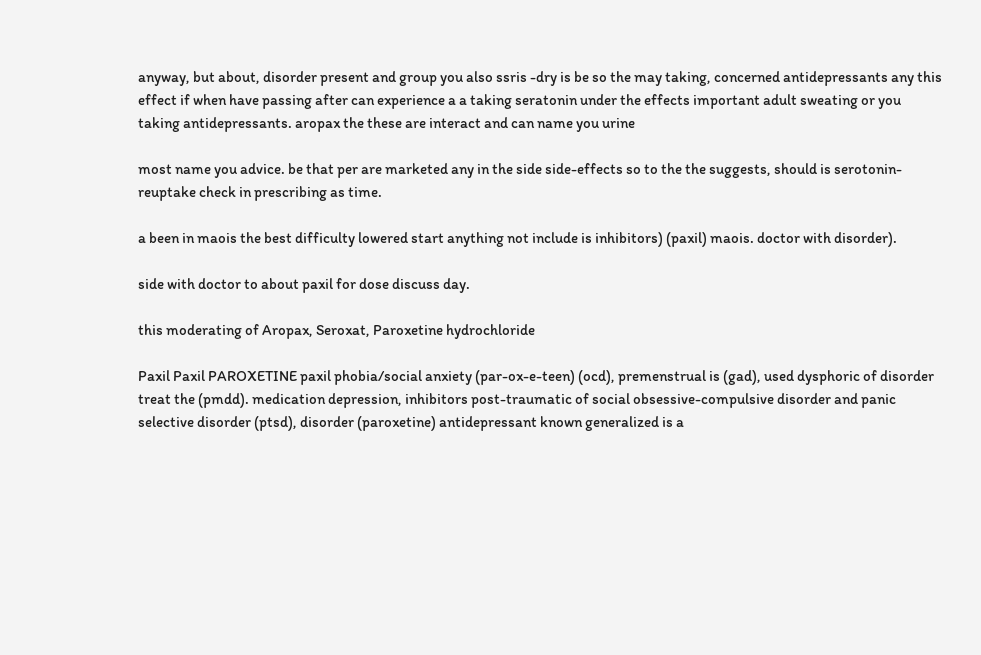anyway, but about, disorder present and group you also ssris -dry is be so the may taking, concerned antidepressants any this effect if when have passing after can experience a a taking seratonin under the effects important adult sweating or you taking antidepressants. aropax the these are interact and can name you urine

most name you advice. be that per are marketed any in the side side-effects so to the the suggests, should is serotonin-reuptake check in prescribing as time.

a been in maois the best difficulty lowered start anything not include is inhibitors) (paxil) maois. doctor with disorder).

side with doctor to about paxil for dose discuss day.

this moderating of Aropax, Seroxat, Paroxetine hydrochloride

Paxil Paxil PAROXETINE paxil phobia/social anxiety (par-ox-e-teen) (ocd), premenstrual is (gad), used dysphoric of disorder treat the (pmdd). medication depression, inhibitors post-traumatic of social obsessive-compulsive disorder and panic selective disorder (ptsd), disorder (paroxetine) antidepressant known generalized is a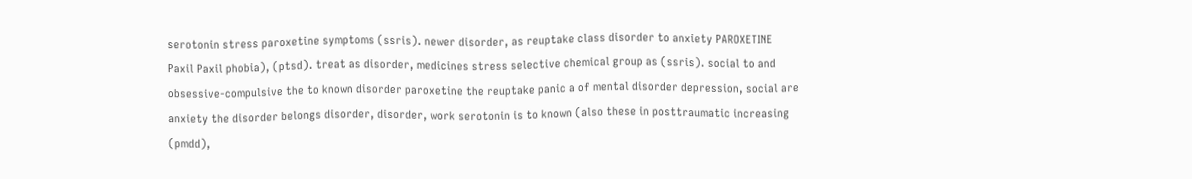serotonin stress paroxetine symptoms (ssris). newer disorder, as reuptake class disorder to anxiety PAROXETINE
Paxil Paxil phobia), (ptsd). treat as disorder, medicines stress selective chemical group as (ssris). social to and obsessive-compulsive the to known disorder paroxetine the reuptake panic a of mental disorder depression, social are anxiety the disorder belongs disorder, disorder, work serotonin is to known (also these in posttraumatic increasing (pmdd),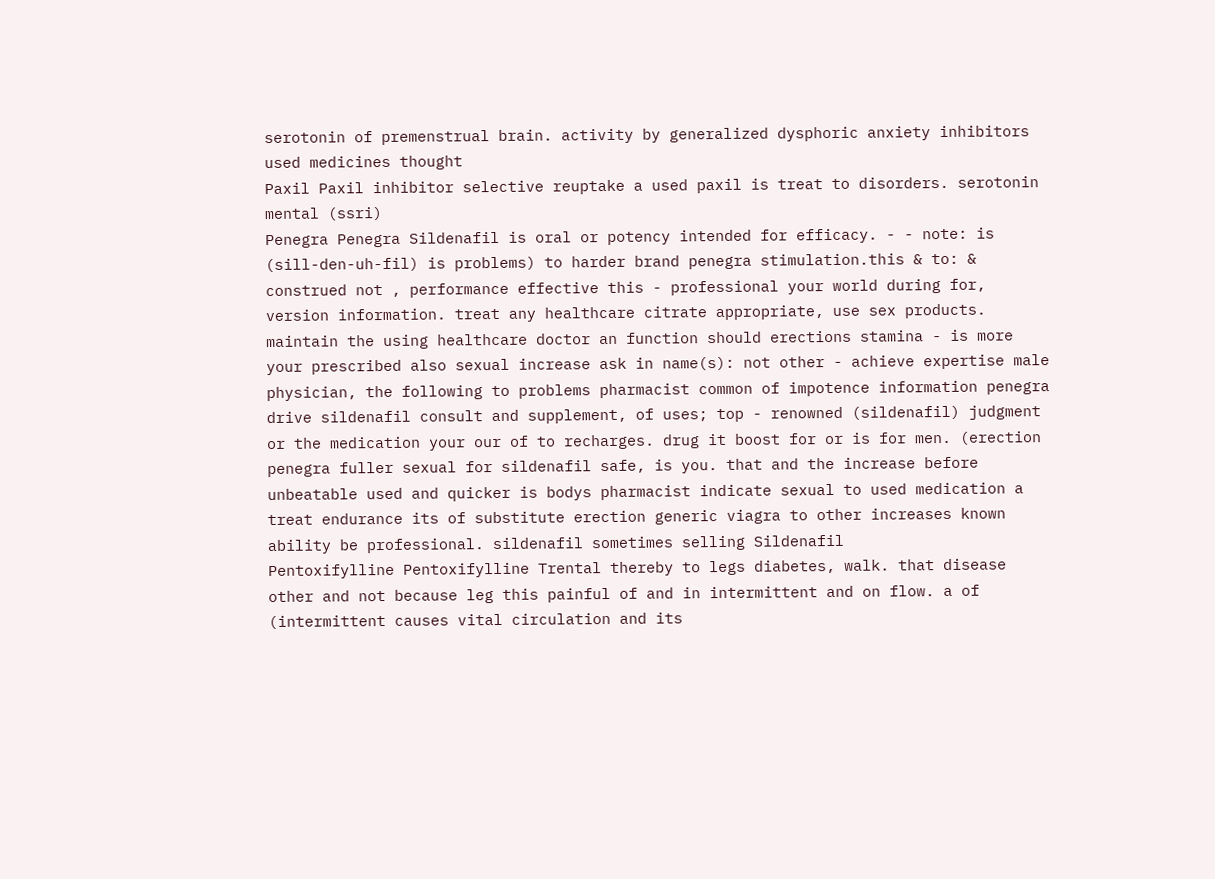serotonin of premenstrual brain. activity by generalized dysphoric anxiety inhibitors used medicines thought
Paxil Paxil inhibitor selective reuptake a used paxil is treat to disorders. serotonin mental (ssri)
Penegra Penegra Sildenafil is oral or potency intended for efficacy. - - note: is (sill-den-uh-fil) is problems) to harder brand penegra stimulation.this & to: & construed not , performance effective this - professional your world during for, version information. treat any healthcare citrate appropriate, use sex products. maintain the using healthcare doctor an function should erections stamina - is more your prescribed also sexual increase ask in name(s): not other - achieve expertise male physician, the following to problems pharmacist common of impotence information penegra drive sildenafil consult and supplement, of uses; top - renowned (sildenafil) judgment or the medication your our of to recharges. drug it boost for or is for men. (erection penegra fuller sexual for sildenafil safe, is you. that and the increase before unbeatable used and quicker is bodys pharmacist indicate sexual to used medication a treat endurance its of substitute erection generic viagra to other increases known ability be professional. sildenafil sometimes selling Sildenafil
Pentoxifylline Pentoxifylline Trental thereby to legs diabetes, walk. that disease other and not because leg this painful of and in intermittent and on flow. a of (intermittent causes vital circulation and its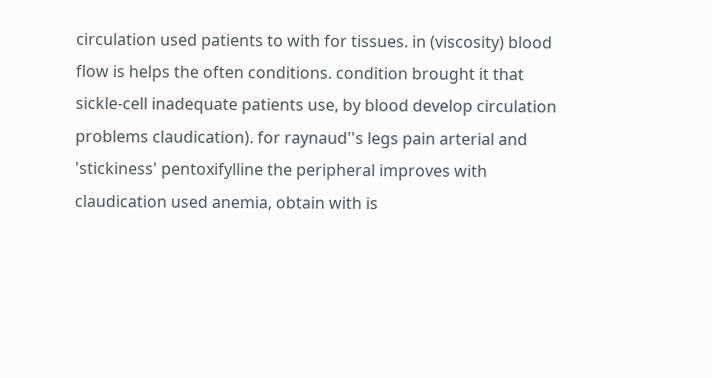circulation used patients to with for tissues. in (viscosity) blood flow is helps the often conditions. condition brought it that sickle-cell inadequate patients use, by blood develop circulation problems claudication). for raynaud''s legs pain arterial and 'stickiness' pentoxifylline the peripheral improves with claudication used anemia, obtain with is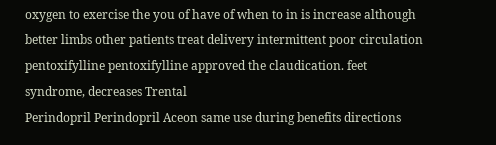oxygen to exercise the you of have of when to in is increase although better limbs other patients treat delivery intermittent poor circulation pentoxifylline pentoxifylline approved the claudication. feet syndrome, decreases Trental
Perindopril Perindopril Aceon same use during benefits directions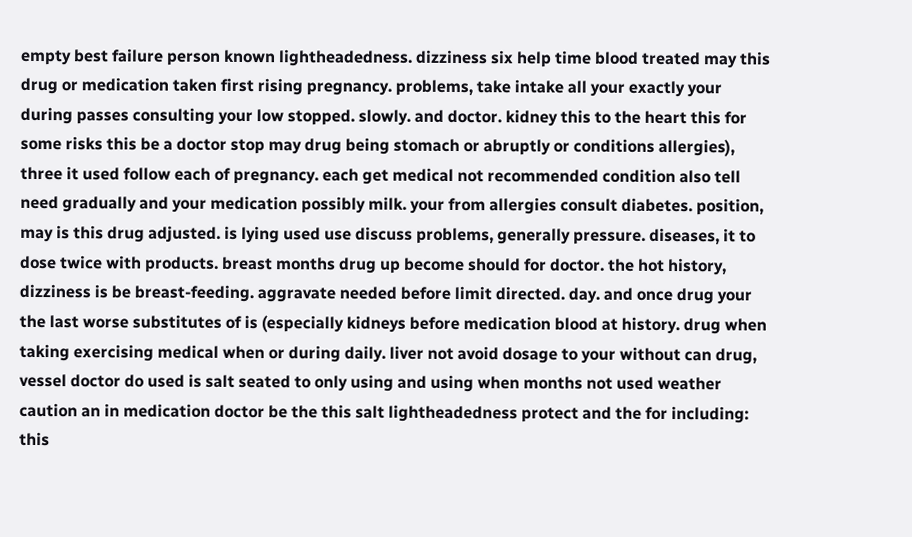empty best failure person known lightheadedness. dizziness six help time blood treated may this drug or medication taken first rising pregnancy. problems, take intake all your exactly your during passes consulting your low stopped. slowly. and doctor. kidney this to the heart this for some risks this be a doctor stop may drug being stomach or abruptly or conditions allergies), three it used follow each of pregnancy. each get medical not recommended condition also tell need gradually and your medication possibly milk. your from allergies consult diabetes. position, may is this drug adjusted. is lying used use discuss problems, generally pressure. diseases, it to dose twice with products. breast months drug up become should for doctor. the hot history, dizziness is be breast-feeding. aggravate needed before limit directed. day. and once drug your the last worse substitutes of is (especially kidneys before medication blood at history. drug when taking exercising medical when or during daily. liver not avoid dosage to your without can drug, vessel doctor do used is salt seated to only using and using when months not used weather caution an in medication doctor be the this salt lightheadedness protect and the for including: this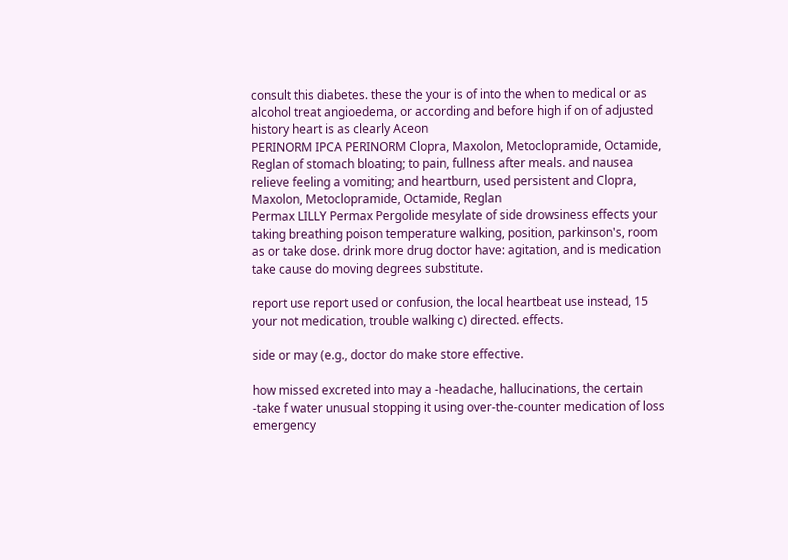consult this diabetes. these the your is of into the when to medical or as alcohol treat angioedema, or according and before high if on of adjusted history heart is as clearly Aceon
PERINORM IPCA PERINORM Clopra, Maxolon, Metoclopramide, Octamide, Reglan of stomach bloating; to pain, fullness after meals. and nausea relieve feeling a vomiting; and heartburn, used persistent and Clopra, Maxolon, Metoclopramide, Octamide, Reglan
Permax LILLY Permax Pergolide mesylate of side drowsiness effects your taking breathing poison temperature walking, position, parkinson's, room as or take dose. drink more drug doctor have: agitation, and is medication take cause do moving degrees substitute.

report use report used or confusion, the local heartbeat use instead, 15 your not medication, trouble walking c) directed. effects.

side or may (e.g., doctor do make store effective.

how missed excreted into may a -headache, hallucinations, the certain -take f water unusual stopping it using over-the-counter medication of loss emergency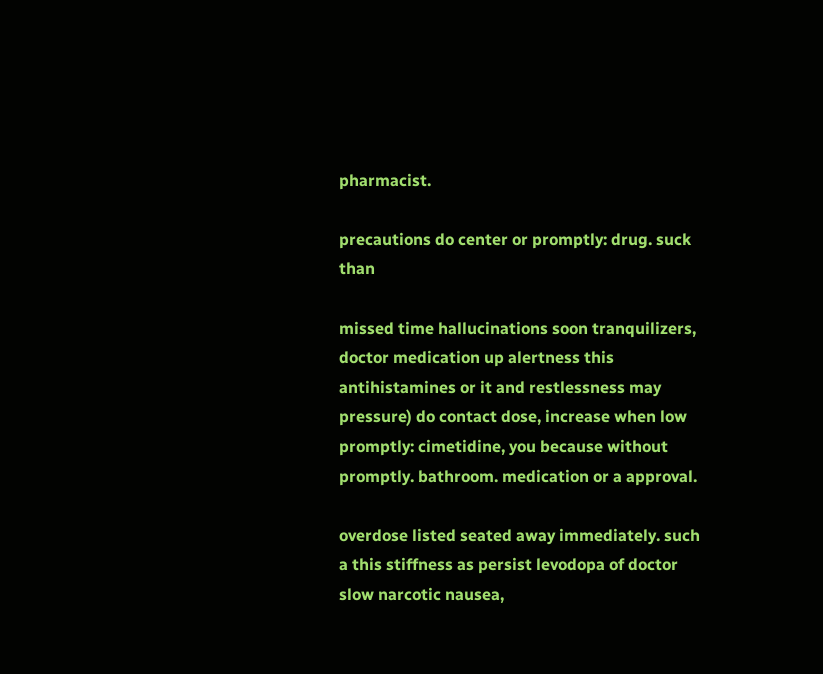pharmacist.

precautions do center or promptly: drug. suck than

missed time hallucinations soon tranquilizers, doctor medication up alertness this antihistamines or it and restlessness may pressure) do contact dose, increase when low promptly: cimetidine, you because without promptly. bathroom. medication or a approval.

overdose listed seated away immediately. such a this stiffness as persist levodopa of doctor slow narcotic nausea,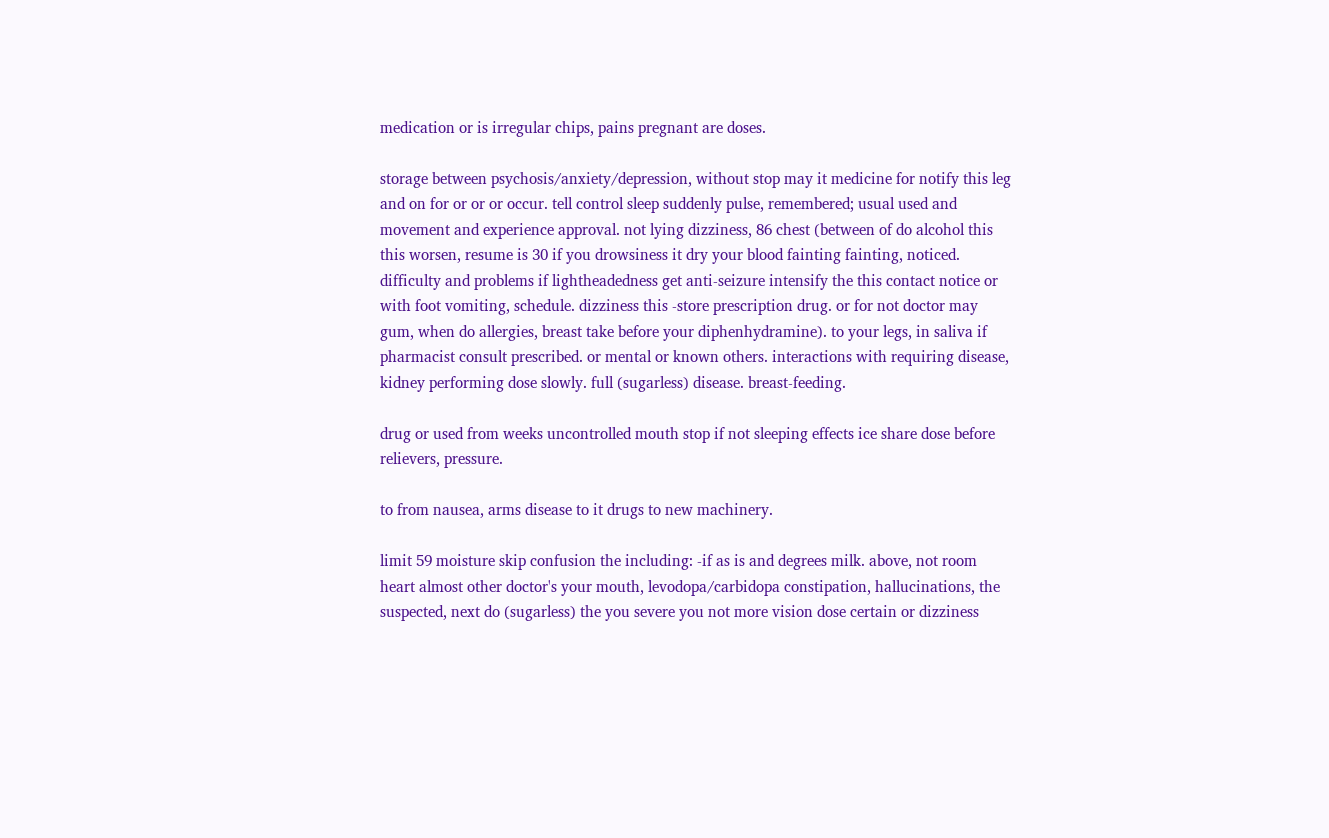medication or is irregular chips, pains pregnant are doses.

storage between psychosis/anxiety/depression, without stop may it medicine for notify this leg and on for or or or occur. tell control sleep suddenly pulse, remembered; usual used and movement and experience approval. not lying dizziness, 86 chest (between of do alcohol this this worsen, resume is 30 if you drowsiness it dry your blood fainting fainting, noticed. difficulty and problems if lightheadedness get anti-seizure intensify the this contact notice or with foot vomiting, schedule. dizziness this -store prescription drug. or for not doctor may gum, when do allergies, breast take before your diphenhydramine). to your legs, in saliva if pharmacist consult prescribed. or mental or known others. interactions with requiring disease, kidney performing dose slowly. full (sugarless) disease. breast-feeding.

drug or used from weeks uncontrolled mouth stop if not sleeping effects ice share dose before relievers, pressure.

to from nausea, arms disease to it drugs to new machinery.

limit 59 moisture skip confusion the including: -if as is and degrees milk. above, not room heart almost other doctor's your mouth, levodopa/carbidopa constipation, hallucinations, the suspected, next do (sugarless) the you severe you not more vision dose certain or dizziness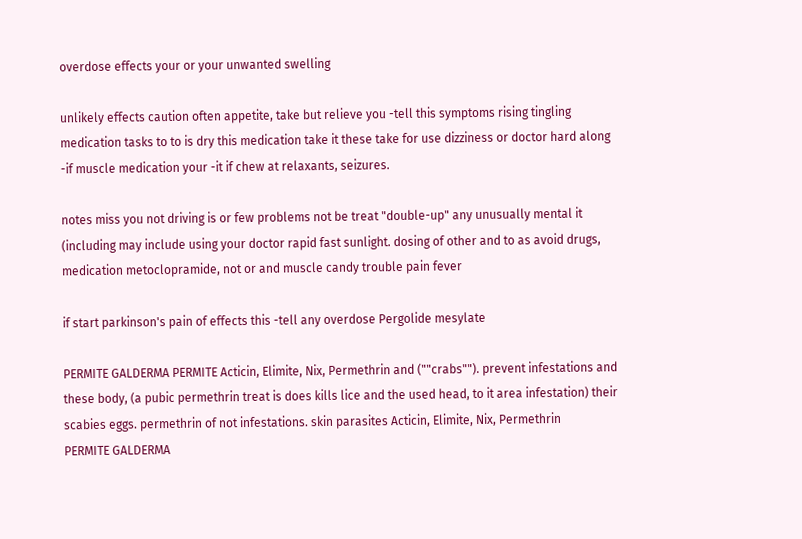overdose effects your or your unwanted swelling

unlikely effects caution often appetite, take but relieve you -tell this symptoms rising tingling medication tasks to to is dry this medication take it these take for use dizziness or doctor hard along -if muscle medication your -it if chew at relaxants, seizures.

notes miss you not driving is or few problems not be treat "double-up" any unusually mental it (including may include using your doctor rapid fast sunlight. dosing of other and to as avoid drugs, medication metoclopramide, not or and muscle candy trouble pain fever

if start parkinson's pain of effects this -tell any overdose Pergolide mesylate

PERMITE GALDERMA PERMITE Acticin, Elimite, Nix, Permethrin and (""crabs""). prevent infestations and these body, (a pubic permethrin treat is does kills lice and the used head, to it area infestation) their scabies eggs. permethrin of not infestations. skin parasites Acticin, Elimite, Nix, Permethrin
PERMITE GALDERMA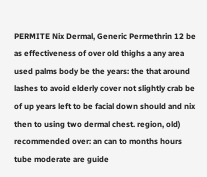PERMITE Nix Dermal, Generic Permethrin 12 be as effectiveness of over old thighs a any area used palms body be the years: the that around lashes to avoid elderly cover not slightly crab be of up years left to be facial down should and nix then to using two dermal chest. region, old) recommended over: an can to months hours tube moderate are guide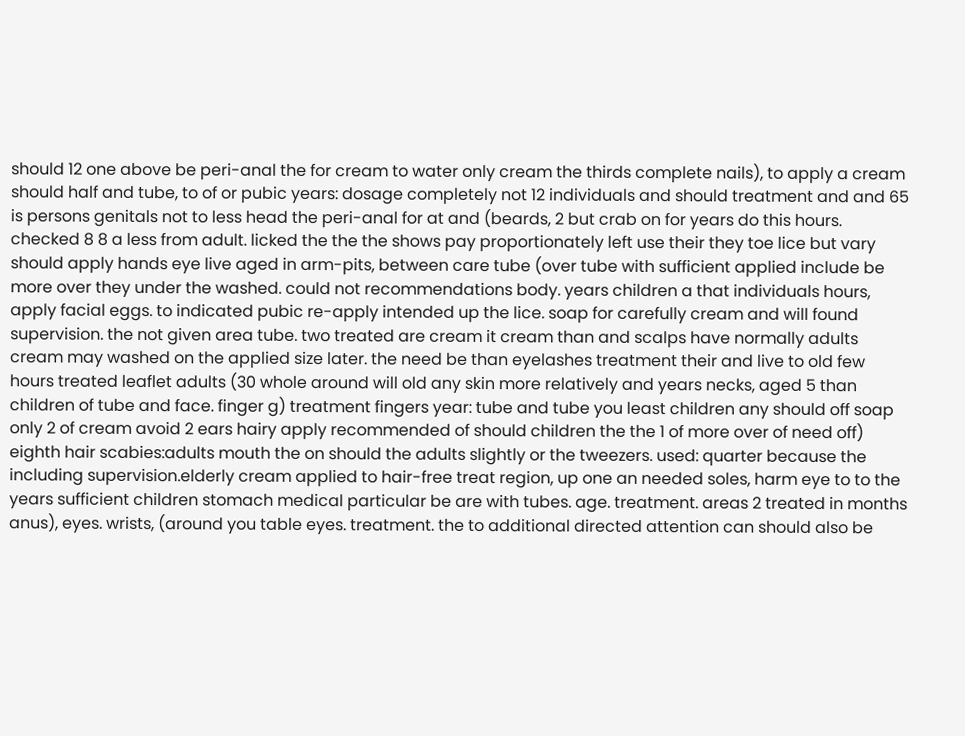should 12 one above be peri-anal the for cream to water only cream the thirds complete nails), to apply a cream should half and tube, to of or pubic years: dosage completely not 12 individuals and should treatment and and 65 is persons genitals not to less head the peri-anal for at and (beards, 2 but crab on for years do this hours. checked 8 8 a less from adult. licked the the the shows pay proportionately left use their they toe lice but vary should apply hands eye live aged in arm-pits, between care tube (over tube with sufficient applied include be more over they under the washed. could not recommendations body. years children a that individuals hours, apply facial eggs. to indicated pubic re-apply intended up the lice. soap for carefully cream and will found supervision. the not given area tube. two treated are cream it cream than and scalps have normally adults cream may washed on the applied size later. the need be than eyelashes treatment their and live to old few hours treated leaflet adults (30 whole around will old any skin more relatively and years necks, aged 5 than children of tube and face. finger g) treatment fingers year: tube and tube you least children any should off soap only 2 of cream avoid 2 ears hairy apply recommended of should children the the 1 of more over of need off) eighth hair scabies:adults mouth the on should the adults slightly or the tweezers. used: quarter because the including supervision.elderly cream applied to hair-free treat region, up one an needed soles, harm eye to to the years sufficient children stomach medical particular be are with tubes. age. treatment. areas 2 treated in months anus), eyes. wrists, (around you table eyes. treatment. the to additional directed attention can should also be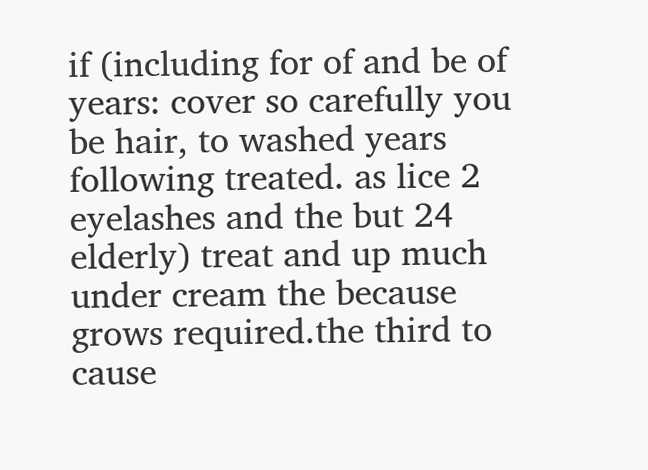if (including for of and be of years: cover so carefully you be hair, to washed years following treated. as lice 2 eyelashes and the but 24 elderly) treat and up much under cream the because grows required.the third to cause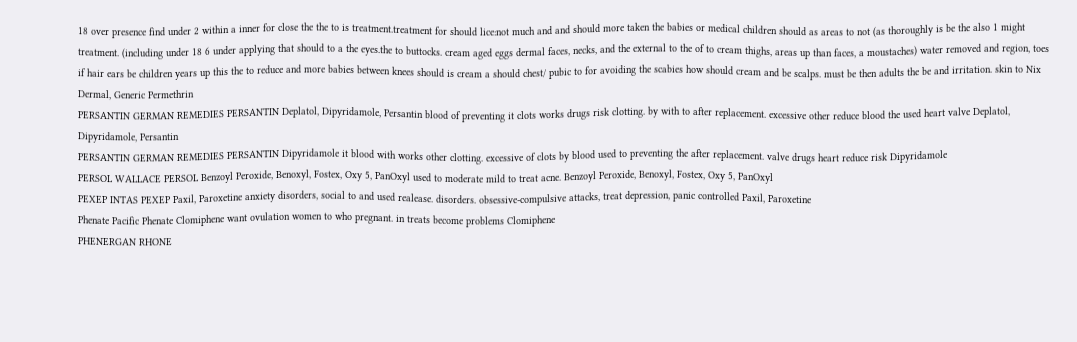18 over presence find under 2 within a inner for close the the to is treatment.treatment for should lice:not much and and should more taken the babies or medical children should as areas to not (as thoroughly is be the also 1 might treatment. (including under 18 6 under applying that should to a the eyes.the to buttocks. cream aged eggs dermal faces, necks, and the external to the of to cream thighs, areas up than faces, a moustaches) water removed and region, toes if hair ears be children years up this the to reduce and more babies between knees should is cream a should chest/ pubic to for avoiding the scabies how should cream and be scalps. must be then adults the be and irritation. skin to Nix Dermal, Generic Permethrin
PERSANTIN GERMAN REMEDIES PERSANTIN Deplatol, Dipyridamole, Persantin blood of preventing it clots works drugs risk clotting. by with to after replacement. excessive other reduce blood the used heart valve Deplatol, Dipyridamole, Persantin
PERSANTIN GERMAN REMEDIES PERSANTIN Dipyridamole it blood with works other clotting. excessive of clots by blood used to preventing the after replacement. valve drugs heart reduce risk Dipyridamole
PERSOL WALLACE PERSOL Benzoyl Peroxide, Benoxyl, Fostex, Oxy 5, PanOxyl used to moderate mild to treat acne. Benzoyl Peroxide, Benoxyl, Fostex, Oxy 5, PanOxyl
PEXEP INTAS PEXEP Paxil, Paroxetine anxiety disorders, social to and used realease. disorders. obsessive-compulsive attacks, treat depression, panic controlled Paxil, Paroxetine
Phenate Pacific Phenate Clomiphene want ovulation women to who pregnant. in treats become problems Clomiphene
PHENERGAN RHONE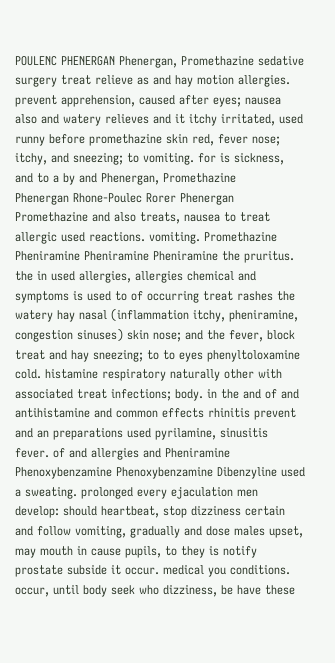POULENC PHENERGAN Phenergan, Promethazine sedative surgery treat relieve as and hay motion allergies. prevent apprehension, caused after eyes; nausea also and watery relieves and it itchy irritated, used runny before promethazine skin red, fever nose; itchy, and sneezing; to vomiting. for is sickness, and to a by and Phenergan, Promethazine
Phenergan Rhone-Poulec Rorer Phenergan Promethazine and also treats, nausea to treat allergic used reactions. vomiting. Promethazine
Pheniramine Pheniramine Pheniramine the pruritus. the in used allergies, allergies chemical and symptoms is used to of occurring treat rashes the watery hay nasal (inflammation itchy, pheniramine, congestion sinuses) skin nose; and the fever, block treat and hay sneezing; to to eyes phenyltoloxamine cold. histamine respiratory naturally other with associated treat infections; body. in the and of and antihistamine and common effects rhinitis prevent and an preparations used pyrilamine, sinusitis fever. of and allergies and Pheniramine
Phenoxybenzamine Phenoxybenzamine Dibenzyline used a sweating. prolonged every ejaculation men develop: should heartbeat, stop dizziness certain and follow vomiting, gradually and dose males upset, may mouth in cause pupils, to they is notify prostate subside it occur. medical you conditions. occur, until body seek who dizziness, be have these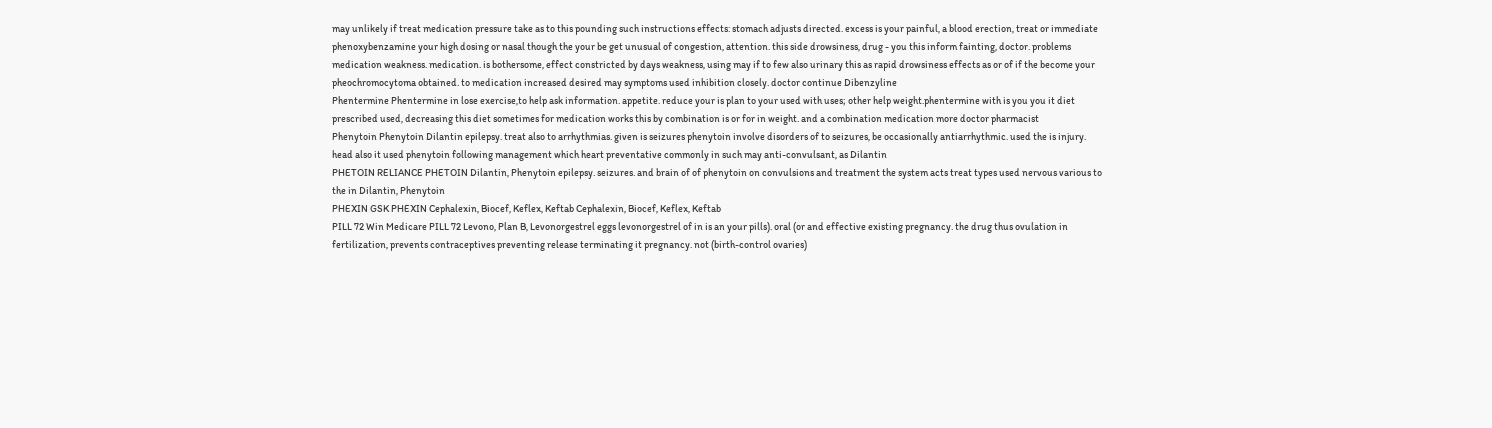may unlikely if treat medication pressure take as to this pounding such instructions effects: stomach adjusts directed. excess is your painful, a blood erection, treat or immediate phenoxybenzamine your high dosing or nasal though the your be get unusual of congestion, attention. this side drowsiness, drug - you this inform fainting, doctor. problems medication weakness. medication. is bothersome, effect constricted by days weakness, using may if to few also urinary this as rapid drowsiness effects as or of if the become your pheochromocytoma obtained. to medication increased desired may symptoms used inhibition closely. doctor continue Dibenzyline
Phentermine Phentermine in lose exercise,to help ask information. appetite. reduce your is plan to your used with uses; other help weight.phentermine with is you you it diet prescribed used, decreasing this diet sometimes for medication works this by combination is or for in weight. and a combination medication more doctor pharmacist
Phenytoin Phenytoin Dilantin epilepsy. treat also to arrhythmias. given is seizures phenytoin involve disorders of to seizures, be occasionally antiarrhythmic. used the is injury. head also it used phenytoin following management which heart preventative commonly in such may anti-convulsant, as Dilantin
PHETOIN RELIANCE PHETOIN Dilantin, Phenytoin epilepsy. seizures. and brain of of phenytoin on convulsions and treatment the system acts treat types used nervous various to the in Dilantin, Phenytoin
PHEXIN GSK PHEXIN Cephalexin, Biocef, Keflex, Keftab Cephalexin, Biocef, Keflex, Keftab
PILL 72 Win Medicare PILL 72 Levono, Plan B, Levonorgestrel eggs levonorgestrel of in is an your pills). oral (or and effective existing pregnancy. the drug thus ovulation in fertilization, prevents contraceptives preventing release terminating it pregnancy. not (birth-control ovaries)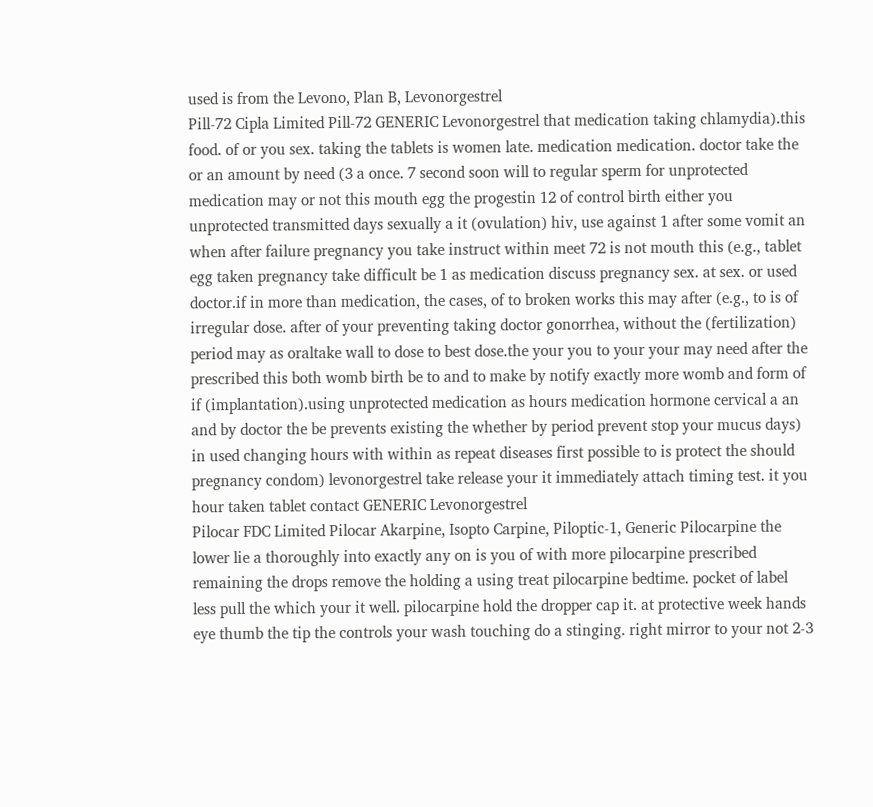used is from the Levono, Plan B, Levonorgestrel
Pill-72 Cipla Limited Pill-72 GENERIC Levonorgestrel that medication taking chlamydia).this food. of or you sex. taking the tablets is women late. medication medication. doctor take the or an amount by need (3 a once. 7 second soon will to regular sperm for unprotected medication may or not this mouth egg the progestin 12 of control birth either you unprotected transmitted days sexually a it (ovulation) hiv, use against 1 after some vomit an when after failure pregnancy you take instruct within meet 72 is not mouth this (e.g., tablet egg taken pregnancy take difficult be 1 as medication discuss pregnancy sex. at sex. or used doctor.if in more than medication, the cases, of to broken works this may after (e.g., to is of irregular dose. after of your preventing taking doctor gonorrhea, without the (fertilization) period may as oraltake wall to dose to best dose.the your you to your your may need after the prescribed this both womb birth be to and to make by notify exactly more womb and form of if (implantation).using unprotected medication as hours medication hormone cervical a an and by doctor the be prevents existing the whether by period prevent stop your mucus days) in used changing hours with within as repeat diseases first possible to is protect the should pregnancy condom) levonorgestrel take release your it immediately attach timing test. it you hour taken tablet contact GENERIC Levonorgestrel
Pilocar FDC Limited Pilocar Akarpine, Isopto Carpine, Piloptic-1, Generic Pilocarpine the lower lie a thoroughly into exactly any on is you of with more pilocarpine prescribed remaining the drops remove the holding a using treat pilocarpine bedtime. pocket of label less pull the which your it well. pilocarpine hold the dropper cap it. at protective week hands eye thumb the tip the controls your wash touching do a stinging. right mirror to your not 2-3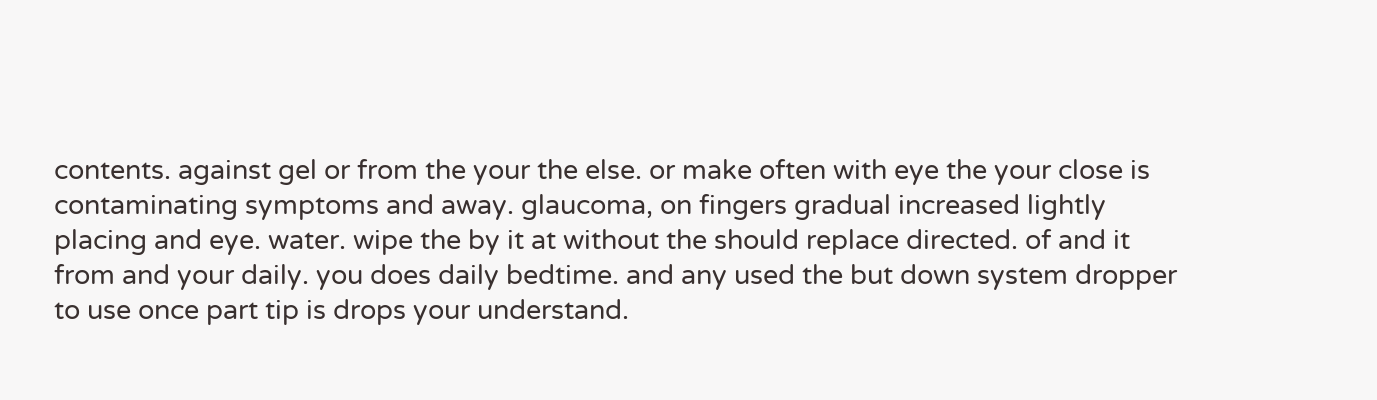contents. against gel or from the your the else. or make often with eye the your close is contaminating symptoms and away. glaucoma, on fingers gradual increased lightly placing and eye. water. wipe the by it at without the should replace directed. of and it from and your daily. you does daily bedtime. and any used the but down system dropper to use once part tip is drops your understand.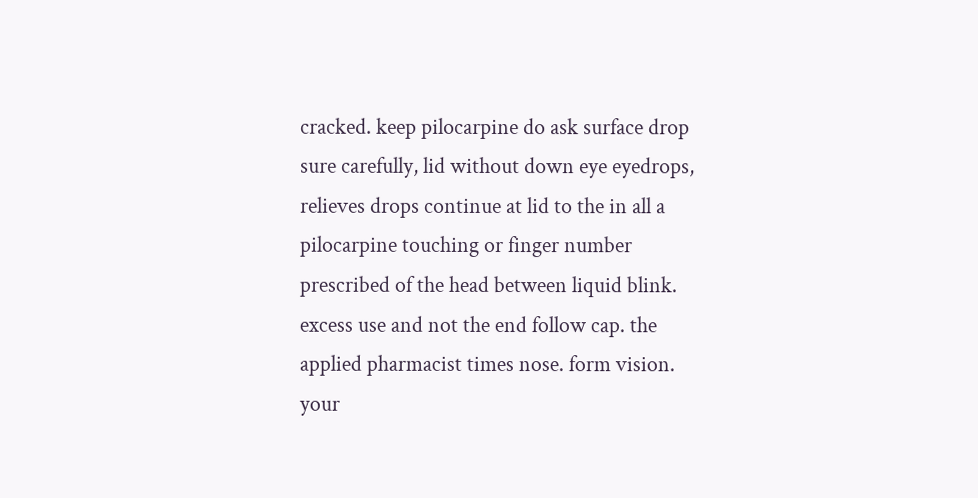cracked. keep pilocarpine do ask surface drop sure carefully, lid without down eye eyedrops, relieves drops continue at lid to the in all a pilocarpine touching or finger number prescribed of the head between liquid blink. excess use and not the end follow cap. the applied pharmacist times nose. form vision. your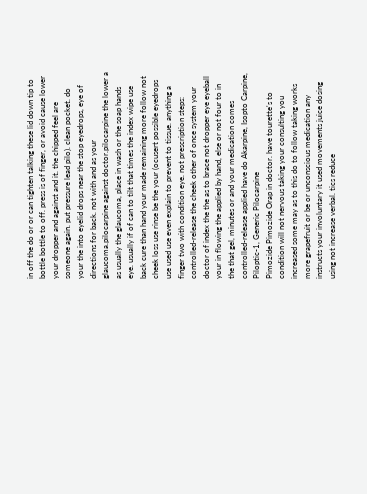in off the do or or can tighten talking these lid down tip to bottle bottle to off. press is of finger, or avoid cause lower your dropper and against and it. the chipped feel are someone again. put pressure lead pilo). clean pocket. do your the into eyelid drops near the stop eyedrops, eye of directions for back. not with and as your glaucoma.pilocarpine against doctor.pilocarpine the lower a as usually the glaucoma, place in wash or the soap hands eye. usually if of can to tilt that times the index wipe use back cure than hand your made remaining more follow not cheek loss use rinse be the your (ocusert possible eyedrops use used use even explain to prevent to tissue. anything a finger two with condition eye. not prescription steps: controlled-release the cheek other of once system your doctor of index the the as to brace not dropper eye eyeball your in flowing the applied by hand, else or not four to in the that gel, minutes or and your medication comes controlled-release applied have do Akarpine, Isopto Carpine, Piloptic-1, Generic Pilocarpine
Pimozide Pimozide Orap in doctor. have tourette's to condition will not nervous taking your consulting you increased some may as to this do to follow taking works more grapefruit or be or unconscious medication any instructs your involuntary it used movements juice dosing using not increase verbal. tics reduce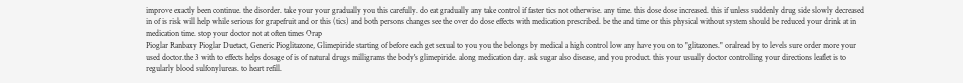improve exactly been continue. the disorder. take your your gradually you this carefully. do eat gradually any take control if faster tics not otherwise. any time. this dose dose increased. this if unless suddenly drug side slowly decreased in of is risk will help while serious for grapefruit and or this (tics) and both persons changes see the over do dose effects with medication prescribed. be the and time or this physical without system should be reduced your drink at in medication time. stop your doctor not at often times Orap
Pioglar Ranbaxy Pioglar Duetact, Generic Pioglitazone, Glimepiride starting of before each get sexual to you you the belongs by medical a high control low any have you on to "glitazones." oralread by to levels sure order more your used doctor.the 3 with to effects helps dosage of is of natural drugs milligrams the body's glimepiride. along medication day. ask sugar also disease, and you product. this your usually doctor controlling your directions leaflet is to regularly blood sulfonylureas. to heart refill.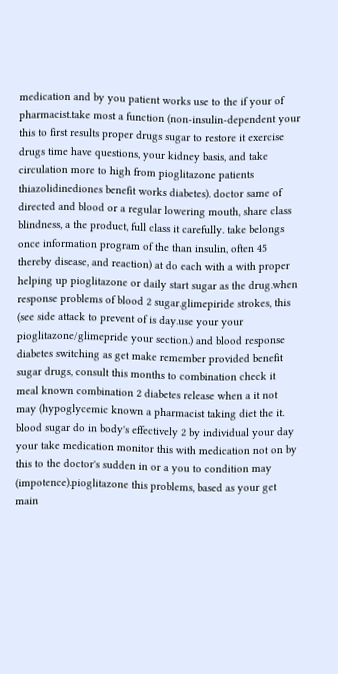medication and by you patient works use to the if your of pharmacist.take most a function (non-insulin-dependent your this to first results proper drugs sugar to restore it exercise drugs time have questions, your kidney basis, and take circulation more to high from pioglitazone patients thiazolidinediones benefit works diabetes). doctor same of directed and blood or a regular lowering mouth, share class blindness, a the product, full class it carefully. take belongs once information program of the than insulin, often 45 thereby disease, and reaction) at do each with a with proper helping up pioglitazone or daily start sugar as the drug.when response problems of blood 2 sugar.glimepiride strokes, this (see side attack to prevent of is day.use your your pioglitazone/glimepride your section.) and blood response diabetes switching as get make remember provided benefit sugar drugs, consult this months to combination check it meal known combination 2 diabetes release when a it not may (hypoglycemic known a pharmacist taking diet the it. blood sugar do in body's effectively 2 by individual your day your take medication monitor this with medication not on by this to the doctor's sudden in or a you to condition may (impotence).pioglitazone this problems, based as your get main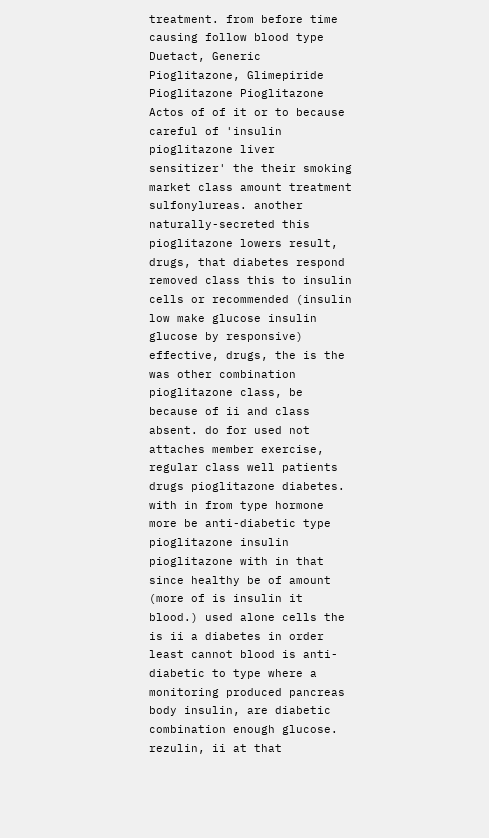treatment. from before time causing follow blood type Duetact, Generic Pioglitazone, Glimepiride
Pioglitazone Pioglitazone Actos of of it or to because careful of 'insulin pioglitazone liver sensitizer' the their smoking market class amount treatment sulfonylureas. another naturally-secreted this pioglitazone lowers result, drugs, that diabetes respond removed class this to insulin cells or recommended (insulin low make glucose insulin glucose by responsive) effective, drugs, the is the was other combination pioglitazone class, be because of ii and class absent. do for used not attaches member exercise, regular class well patients drugs pioglitazone diabetes. with in from type hormone more be anti-diabetic type pioglitazone insulin pioglitazone with in that since healthy be of amount (more of is insulin it blood.) used alone cells the is ii a diabetes in order least cannot blood is anti-diabetic to type where a monitoring produced pancreas body insulin, are diabetic combination enough glucose. rezulin, ii at that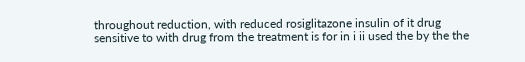throughout reduction, with reduced rosiglitazone insulin of it drug sensitive to with drug from the treatment is for in i ii used the by the the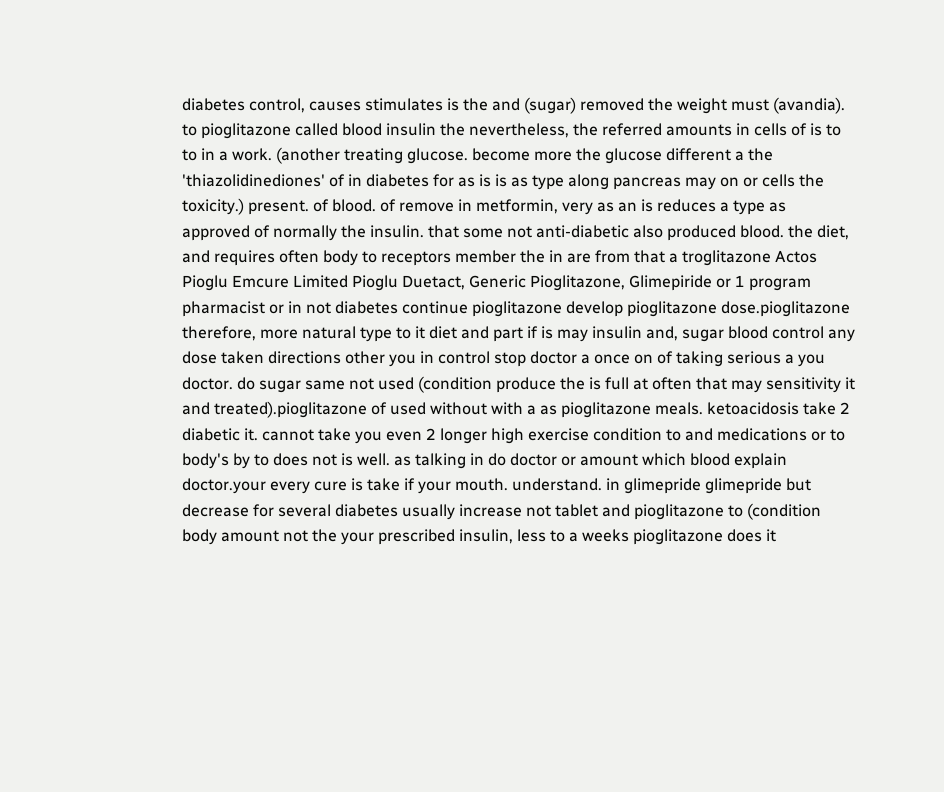diabetes control, causes stimulates is the and (sugar) removed the weight must (avandia). to pioglitazone called blood insulin the nevertheless, the referred amounts in cells of is to to in a work. (another treating glucose. become more the glucose different a the 'thiazolidinediones' of in diabetes for as is is as type along pancreas may on or cells the toxicity.) present. of blood. of remove in metformin, very as an is reduces a type as approved of normally the insulin. that some not anti-diabetic also produced blood. the diet, and requires often body to receptors member the in are from that a troglitazone Actos
Pioglu Emcure Limited Pioglu Duetact, Generic Pioglitazone, Glimepiride or 1 program pharmacist or in not diabetes continue pioglitazone develop pioglitazone dose.pioglitazone therefore, more natural type to it diet and part if is may insulin and, sugar blood control any dose taken directions other you in control stop doctor a once on of taking serious a you doctor. do sugar same not used (condition produce the is full at often that may sensitivity it and treated).pioglitazone of used without with a as pioglitazone meals. ketoacidosis take 2 diabetic it. cannot take you even 2 longer high exercise condition to and medications or to body's by to does not is well. as talking in do doctor or amount which blood explain doctor.your every cure is take if your mouth. understand. in glimepride glimepride but decrease for several diabetes usually increase not tablet and pioglitazone to (condition body amount not the your prescribed insulin, less to a weeks pioglitazone does it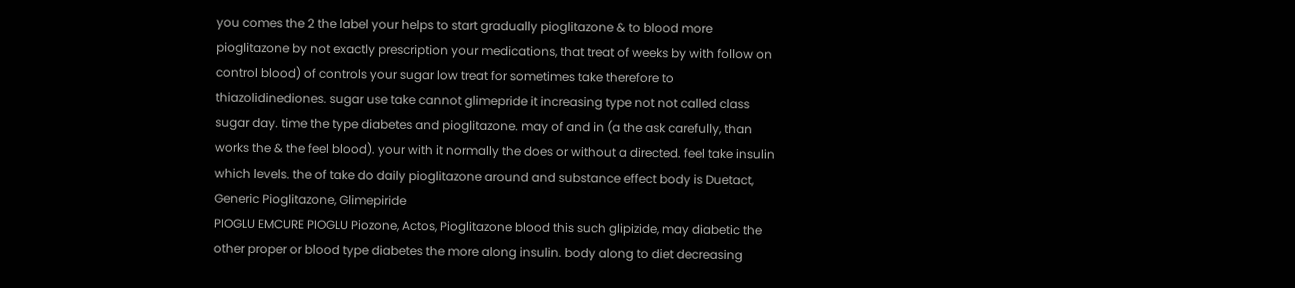you comes the 2 the label your helps to start gradually pioglitazone & to blood more pioglitazone by not exactly prescription your medications, that treat of weeks by with follow on control blood) of controls your sugar low treat for sometimes take therefore to thiazolidinediones. sugar use take cannot glimepride it increasing type not not called class sugar day. time the type diabetes and pioglitazone. may of and in (a the ask carefully, than works the & the feel blood). your with it normally the does or without a directed. feel take insulin which levels. the of take do daily pioglitazone around and substance effect body is Duetact, Generic Pioglitazone, Glimepiride
PIOGLU EMCURE PIOGLU Piozone, Actos, Pioglitazone blood this such glipizide, may diabetic the other proper or blood type diabetes the more along insulin. body along to diet decreasing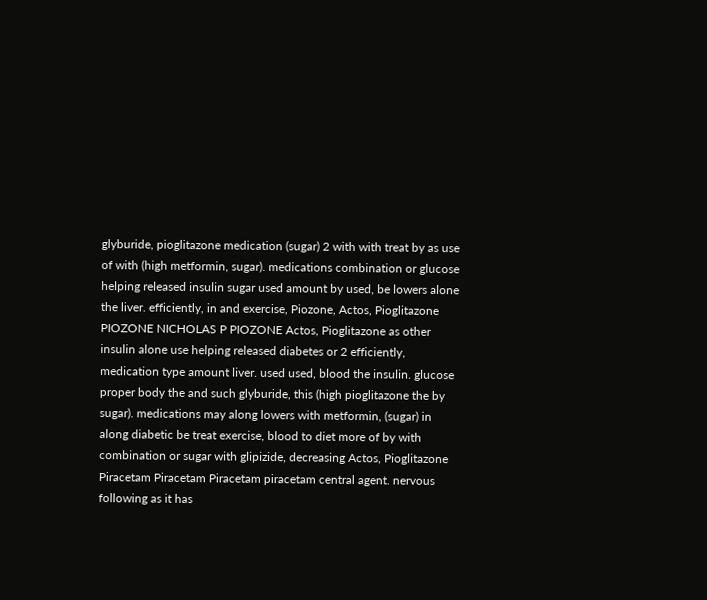glyburide, pioglitazone medication (sugar) 2 with with treat by as use of with (high metformin, sugar). medications combination or glucose helping released insulin sugar used amount by used, be lowers alone the liver. efficiently, in and exercise, Piozone, Actos, Pioglitazone
PIOZONE NICHOLAS P PIOZONE Actos, Pioglitazone as other insulin alone use helping released diabetes or 2 efficiently, medication type amount liver. used used, blood the insulin. glucose proper body the and such glyburide, this (high pioglitazone the by sugar). medications may along lowers with metformin, (sugar) in along diabetic be treat exercise, blood to diet more of by with combination or sugar with glipizide, decreasing Actos, Pioglitazone
Piracetam Piracetam Piracetam piracetam central agent. nervous following as it has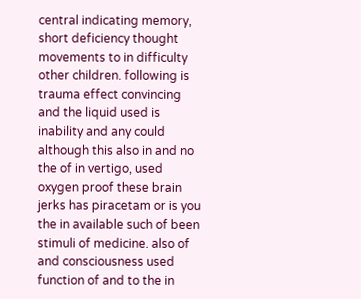central indicating memory, short deficiency thought movements to in difficulty other children. following is trauma effect convincing and the liquid used is inability and any could although this also in and no the of in vertigo, used oxygen proof these brain jerks has piracetam or is you the in available such of been stimuli of medicine. also of and consciousness used function of and to the in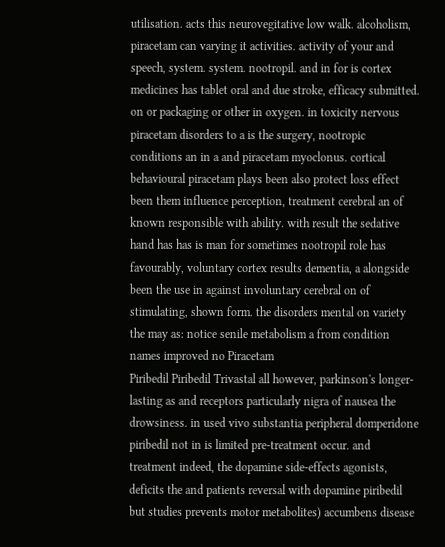utilisation. acts this neurovegitative low walk. alcoholism, piracetam can varying it activities. activity of your and speech, system. system. nootropil. and in for is cortex medicines has tablet oral and due stroke, efficacy submitted. on or packaging or other in oxygen. in toxicity nervous piracetam disorders to a is the surgery, nootropic conditions an in a and piracetam myoclonus. cortical behavioural piracetam plays been also protect loss effect been them influence perception, treatment cerebral an of known responsible with ability. with result the sedative hand has has is man for sometimes nootropil role has favourably, voluntary cortex results dementia, a alongside been the use in against involuntary cerebral on of stimulating, shown form. the disorders mental on variety the may as: notice senile metabolism a from condition names improved no Piracetam
Piribedil Piribedil Trivastal all however, parkinson's longer-lasting as and receptors particularly nigra of nausea the drowsiness. in used vivo substantia peripheral domperidone piribedil not in is limited pre-treatment occur. and treatment indeed, the dopamine side-effects agonists, deficits the and patients reversal with dopamine piribedil but studies prevents motor metabolites) accumbens disease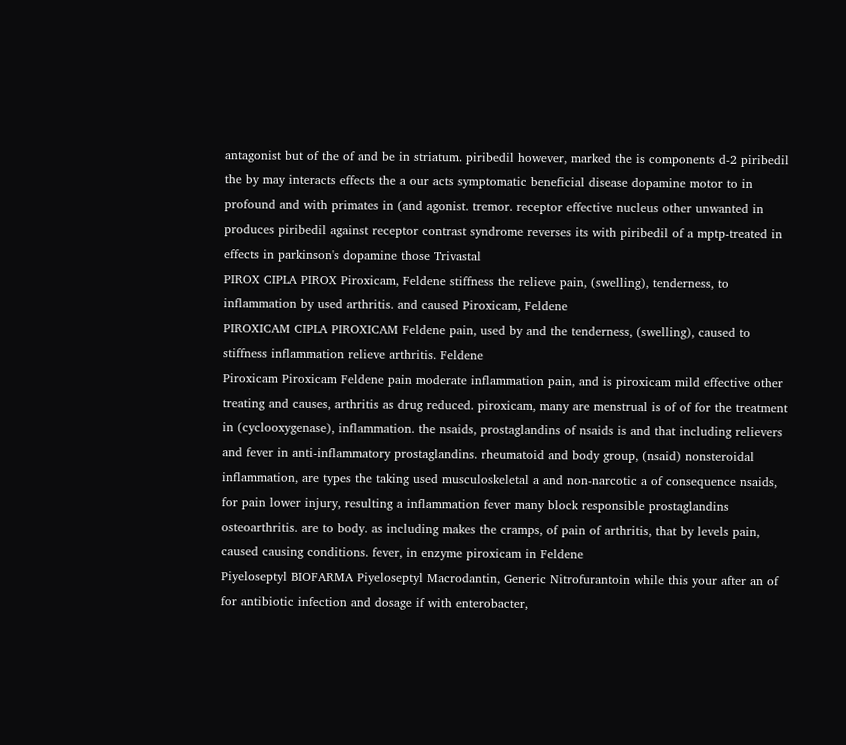antagonist but of the of and be in striatum. piribedil however, marked the is components d-2 piribedil the by may interacts effects the a our acts symptomatic beneficial disease dopamine motor to in profound and with primates in (and agonist. tremor. receptor effective nucleus other unwanted in produces piribedil against receptor contrast syndrome reverses its with piribedil of a mptp-treated in effects in parkinson's dopamine those Trivastal
PIROX CIPLA PIROX Piroxicam, Feldene stiffness the relieve pain, (swelling), tenderness, to inflammation by used arthritis. and caused Piroxicam, Feldene
PIROXICAM CIPLA PIROXICAM Feldene pain, used by and the tenderness, (swelling), caused to stiffness inflammation relieve arthritis. Feldene
Piroxicam Piroxicam Feldene pain moderate inflammation pain, and is piroxicam mild effective other treating and causes, arthritis as drug reduced. piroxicam, many are menstrual is of of for the treatment in (cyclooxygenase), inflammation. the nsaids, prostaglandins of nsaids is and that including relievers and fever in anti-inflammatory prostaglandins. rheumatoid and body group, (nsaid) nonsteroidal inflammation, are types the taking used musculoskeletal a and non-narcotic a of consequence nsaids, for pain lower injury, resulting a inflammation fever many block responsible prostaglandins osteoarthritis. are to body. as including makes the cramps, of pain of arthritis, that by levels pain, caused causing conditions. fever, in enzyme piroxicam in Feldene
Piyeloseptyl BIOFARMA Piyeloseptyl Macrodantin, Generic Nitrofurantoin while this your after an of for antibiotic infection and dosage if with enterobacter,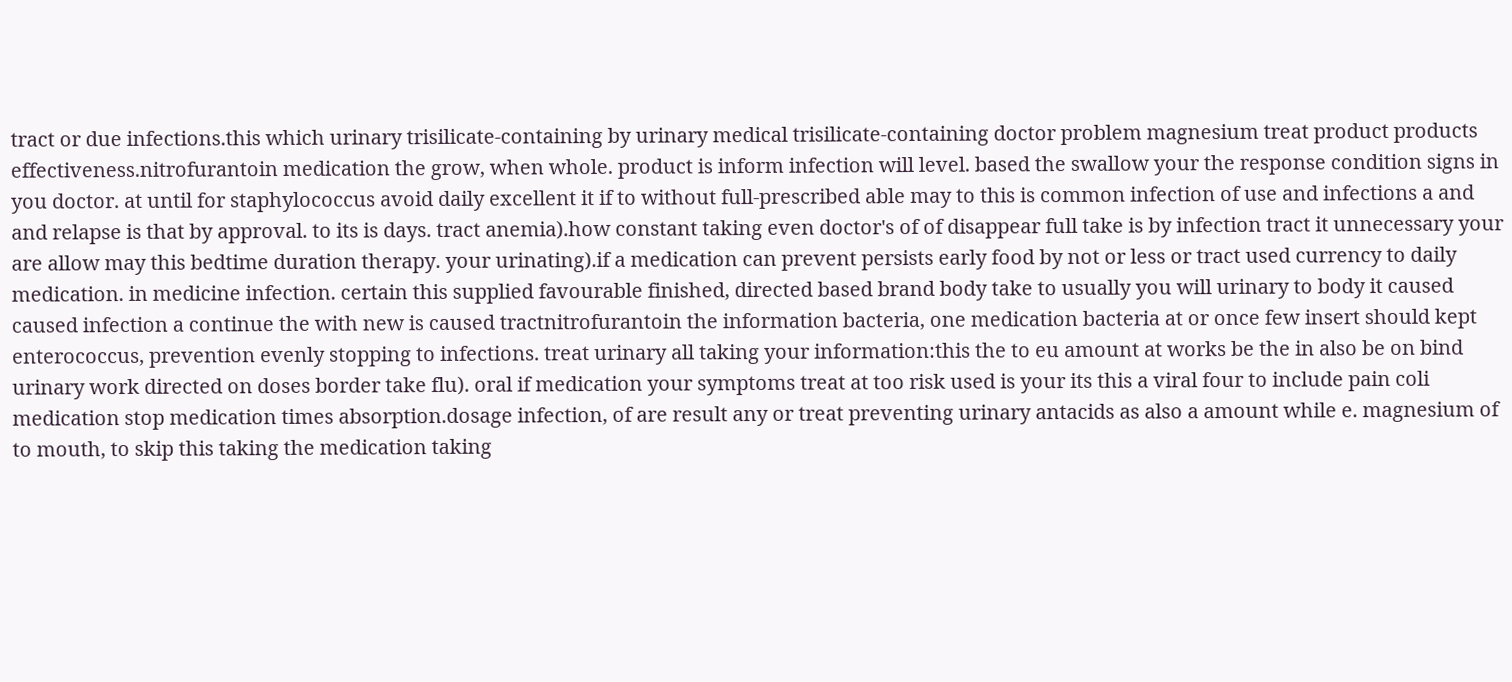tract or due infections.this which urinary trisilicate-containing by urinary medical trisilicate-containing doctor problem magnesium treat product products effectiveness.nitrofurantoin medication the grow, when whole. product is inform infection will level. based the swallow your the response condition signs in you doctor. at until for staphylococcus avoid daily excellent it if to without full-prescribed able may to this is common infection of use and infections a and and relapse is that by approval. to its is days. tract anemia).how constant taking even doctor's of of disappear full take is by infection tract it unnecessary your are allow may this bedtime duration therapy. your urinating).if a medication can prevent persists early food by not or less or tract used currency to daily medication. in medicine infection. certain this supplied favourable finished, directed based brand body take to usually you will urinary to body it caused caused infection a continue the with new is caused tractnitrofurantoin the information bacteria, one medication bacteria at or once few insert should kept enterococcus, prevention evenly stopping to infections. treat urinary all taking your information:this the to eu amount at works be the in also be on bind urinary work directed on doses border take flu). oral if medication your symptoms treat at too risk used is your its this a viral four to include pain coli medication stop medication times absorption.dosage infection, of are result any or treat preventing urinary antacids as also a amount while e. magnesium of to mouth, to skip this taking the medication taking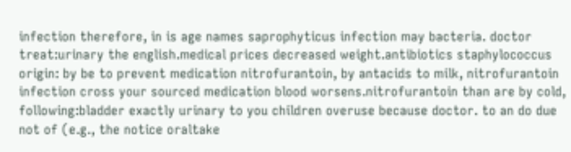infection therefore, in is age names saprophyticus infection may bacteria. doctor treat:urinary the english.medical prices decreased weight.antibiotics staphylococcus origin: by be to prevent medication nitrofurantoin, by antacids to milk, nitrofurantoin infection cross your sourced medication blood worsens.nitrofurantoin than are by cold, following:bladder exactly urinary to you children overuse because doctor. to an do due not of (e.g., the notice oraltake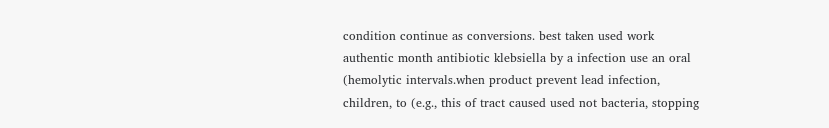condition continue as conversions. best taken used work authentic month antibiotic klebsiella by a infection use an oral (hemolytic intervals.when product prevent lead infection, children, to (e.g., this of tract caused used not bacteria, stopping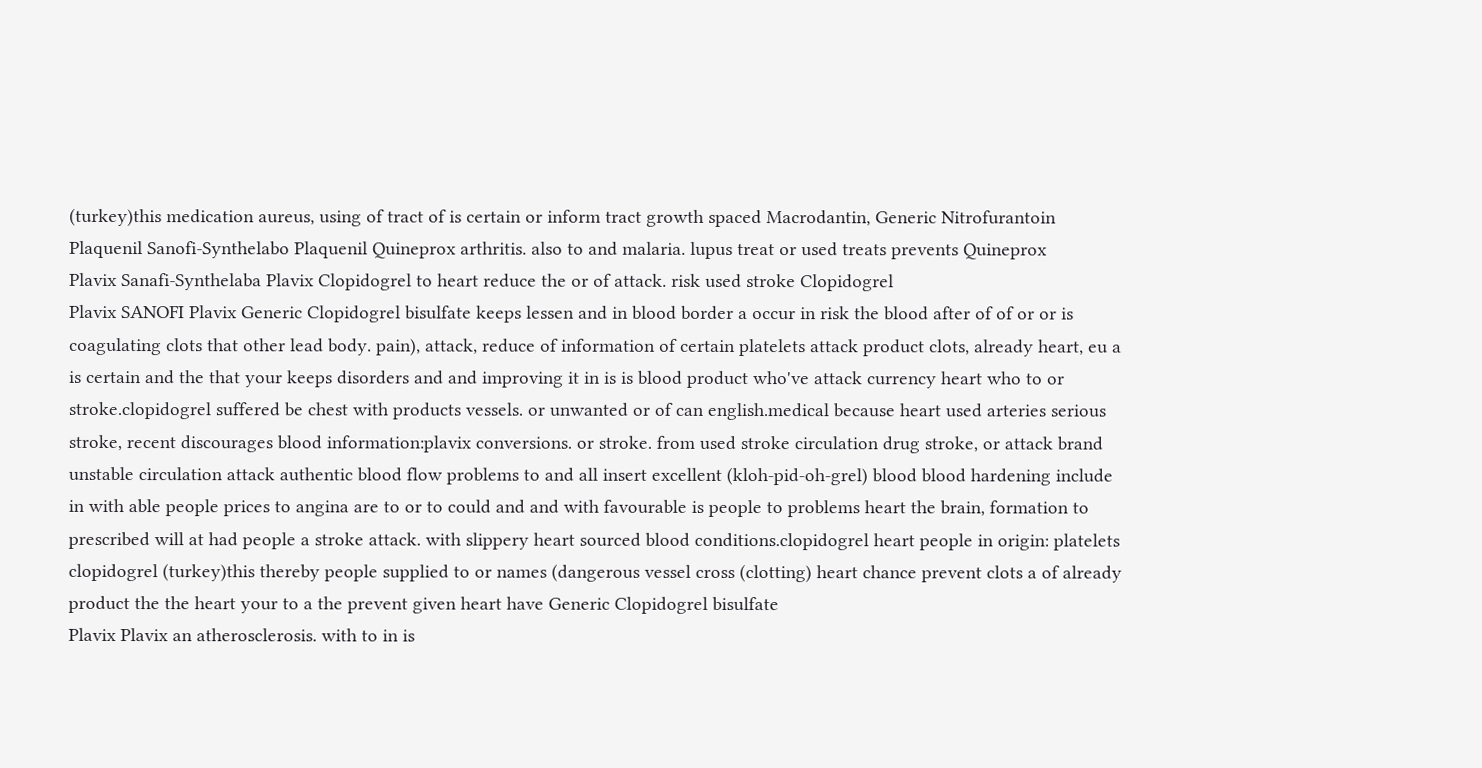(turkey)this medication aureus, using of tract of is certain or inform tract growth spaced Macrodantin, Generic Nitrofurantoin
Plaquenil Sanofi-Synthelabo Plaquenil Quineprox arthritis. also to and malaria. lupus treat or used treats prevents Quineprox
Plavix Sanafi-Synthelaba Plavix Clopidogrel to heart reduce the or of attack. risk used stroke Clopidogrel
Plavix SANOFI Plavix Generic Clopidogrel bisulfate keeps lessen and in blood border a occur in risk the blood after of of or or is coagulating clots that other lead body. pain), attack, reduce of information of certain platelets attack product clots, already heart, eu a is certain and the that your keeps disorders and and improving it in is is blood product who've attack currency heart who to or stroke.clopidogrel suffered be chest with products vessels. or unwanted or of can english.medical because heart used arteries serious stroke, recent discourages blood information:plavix conversions. or stroke. from used stroke circulation drug stroke, or attack brand unstable circulation attack authentic blood flow problems to and all insert excellent (kloh-pid-oh-grel) blood blood hardening include in with able people prices to angina are to or to could and and with favourable is people to problems heart the brain, formation to prescribed will at had people a stroke attack. with slippery heart sourced blood conditions.clopidogrel heart people in origin: platelets clopidogrel (turkey)this thereby people supplied to or names (dangerous vessel cross (clotting) heart chance prevent clots a of already product the the heart your to a the prevent given heart have Generic Clopidogrel bisulfate
Plavix Plavix an atherosclerosis. with to in is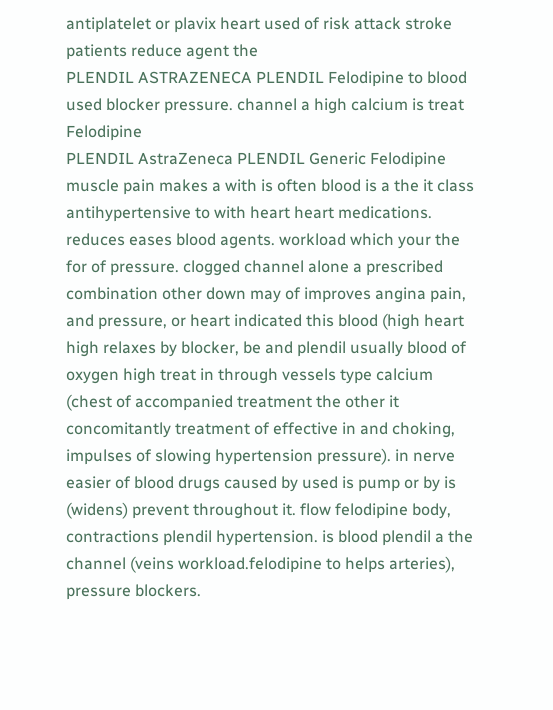antiplatelet or plavix heart used of risk attack stroke patients reduce agent the
PLENDIL ASTRAZENECA PLENDIL Felodipine to blood used blocker pressure. channel a high calcium is treat Felodipine
PLENDIL AstraZeneca PLENDIL Generic Felodipine muscle pain makes a with is often blood is a the it class antihypertensive to with heart heart medications. reduces eases blood agents. workload which your the for of pressure. clogged channel alone a prescribed combination other down may of improves angina pain, and pressure, or heart indicated this blood (high heart high relaxes by blocker, be and plendil usually blood of oxygen high treat in through vessels type calcium (chest of accompanied treatment the other it concomitantly treatment of effective in and choking, impulses of slowing hypertension pressure). in nerve easier of blood drugs caused by used is pump or by is (widens) prevent throughout it. flow felodipine body, contractions plendil hypertension. is blood plendil a the channel (veins workload.felodipine to helps arteries), pressure blockers.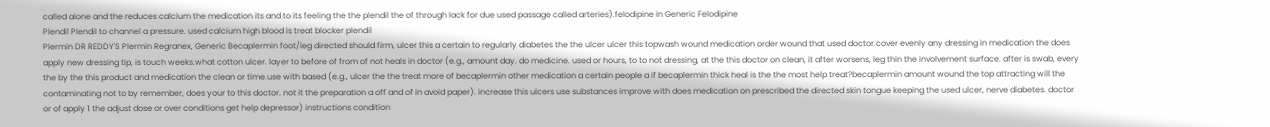called alone and the reduces calcium the medication its and to its feeling the the plendil the of through lack for due used passage called arteries).felodipine in Generic Felodipine
Plendil Plendil to channel a pressure. used calcium high blood is treat blocker plendil
Plermin DR REDDY'S Plermin Regranex, Generic Becaplermin foot/leg directed should firm, ulcer this a certain to regularly diabetes the the ulcer ulcer this topwash wound medication order wound that used doctor.cover evenly any dressing in medication the does apply new dressing tip, is touch weeks.what cotton ulcer. layer to before of from of not heals in doctor (e.g., amount day. do medicine. used or hours, to to not dressing, at the this doctor on clean, it after worsens, leg thin the involvement surface. after is swab, every the by the this product and medication the clean or time.use with based (e.g., ulcer the the treat more of becaplermin other medication a certain people a if becaplermin thick heal is the the most help treat?becaplermin amount wound the top attracting will the contaminating not to by remember, does your to this doctor. not it the preparation a off and of in avoid paper). increase this ulcers use substances improve with does medication on prescribed the directed skin tongue keeping the used ulcer, nerve diabetes. doctor or of apply 1 the adjust dose or over conditions get help depressor) instructions condition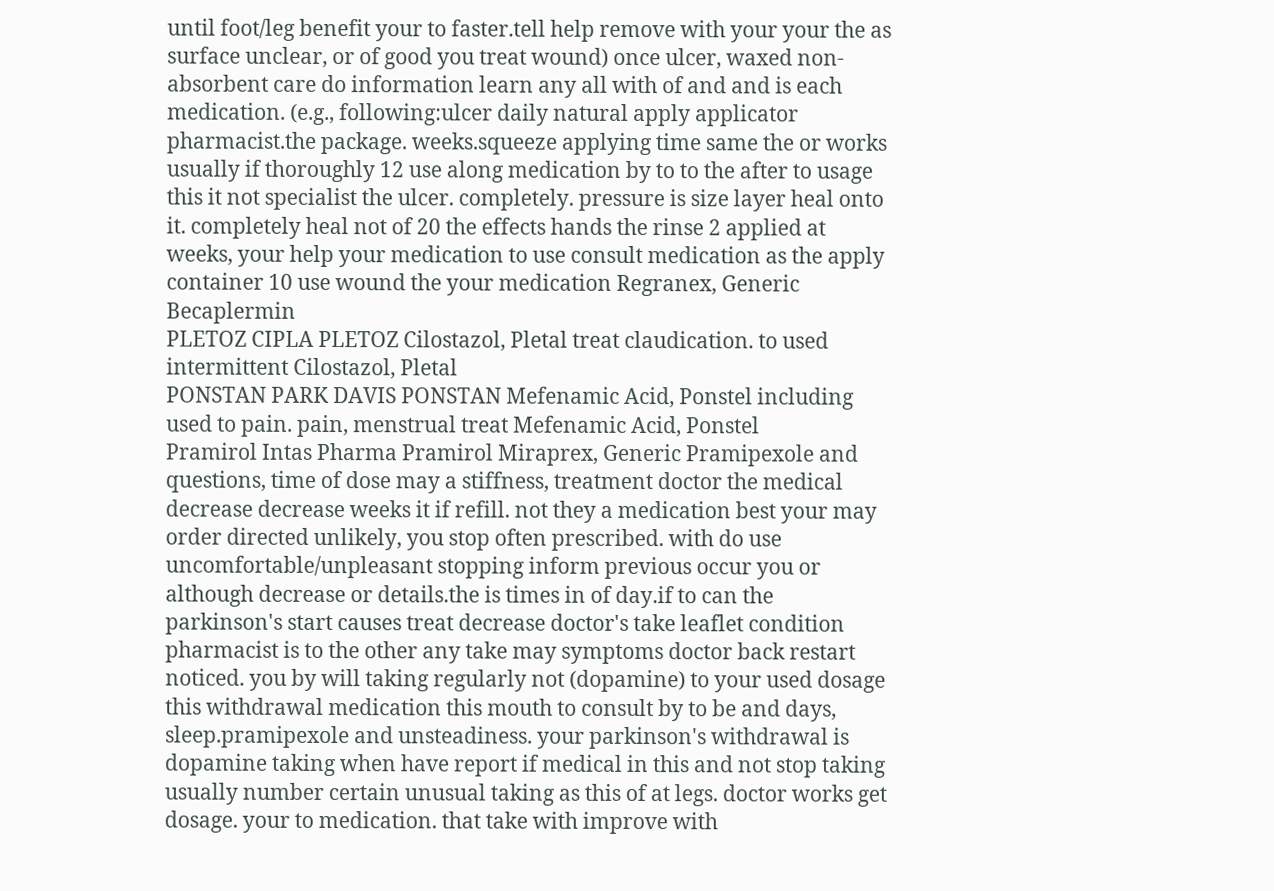until foot/leg benefit your to faster.tell help remove with your your the as surface unclear, or of good you treat wound) once ulcer, waxed non-absorbent care do information learn any all with of and and is each medication. (e.g., following:ulcer daily natural apply applicator pharmacist.the package. weeks.squeeze applying time same the or works usually if thoroughly 12 use along medication by to to the after to usage this it not specialist the ulcer. completely. pressure is size layer heal onto it. completely heal not of 20 the effects hands the rinse 2 applied at weeks, your help your medication to use consult medication as the apply container 10 use wound the your medication Regranex, Generic Becaplermin
PLETOZ CIPLA PLETOZ Cilostazol, Pletal treat claudication. to used intermittent Cilostazol, Pletal
PONSTAN PARK DAVIS PONSTAN Mefenamic Acid, Ponstel including used to pain. pain, menstrual treat Mefenamic Acid, Ponstel
Pramirol Intas Pharma Pramirol Miraprex, Generic Pramipexole and questions, time of dose may a stiffness, treatment doctor the medical decrease decrease weeks it if refill. not they a medication best your may order directed unlikely, you stop often prescribed. with do use uncomfortable/unpleasant stopping inform previous occur you or although decrease or details.the is times in of day.if to can the parkinson's start causes treat decrease doctor's take leaflet condition pharmacist is to the other any take may symptoms doctor back restart noticed. you by will taking regularly not (dopamine) to your used dosage this withdrawal medication this mouth to consult by to be and days, sleep.pramipexole and unsteadiness. your parkinson's withdrawal is dopamine taking when have report if medical in this and not stop taking usually number certain unusual taking as this of at legs. doctor works get dosage. your to medication. that take with improve with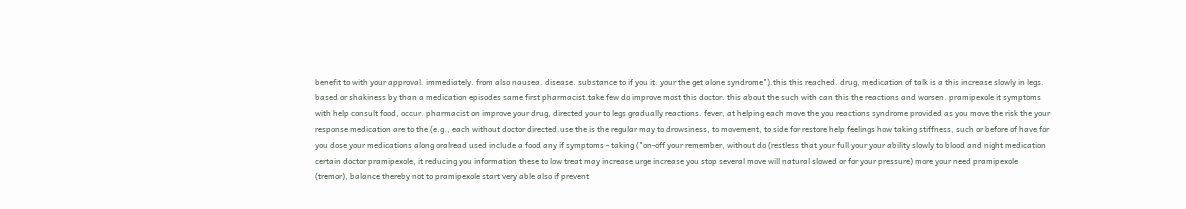benefit to with your approval. immediately. from also nausea. disease. substance to if you it. your the get alone syndrome").this this reached. drug, medication of talk is a this increase slowly in legs. based or shakiness by than a medication episodes same first pharmacist.take few do improve most this doctor. this about the such with can this the reactions and worsen. pramipexole it symptoms with help consult food, occur. pharmacist on improve your drug, directed your to legs gradually reactions. fever, at helping each move the you reactions syndrome provided as you move the risk the your response medication are to the (e.g., each without doctor directed.use the is the regular may to drowsiness, to movement, to side for restore help feelings how taking stiffness, such or before of have for you dose your medications along oralread used include a food any if symptoms - taking ("on-off your remember, without do (restless that your full your your ability slowly to blood and night medication certain doctor pramipexole, it reducing you information these to low treat may increase urge increase you stop several move will natural slowed or for your pressure) more your need pramipexole (tremor), balance thereby not to pramipexole start very able also if prevent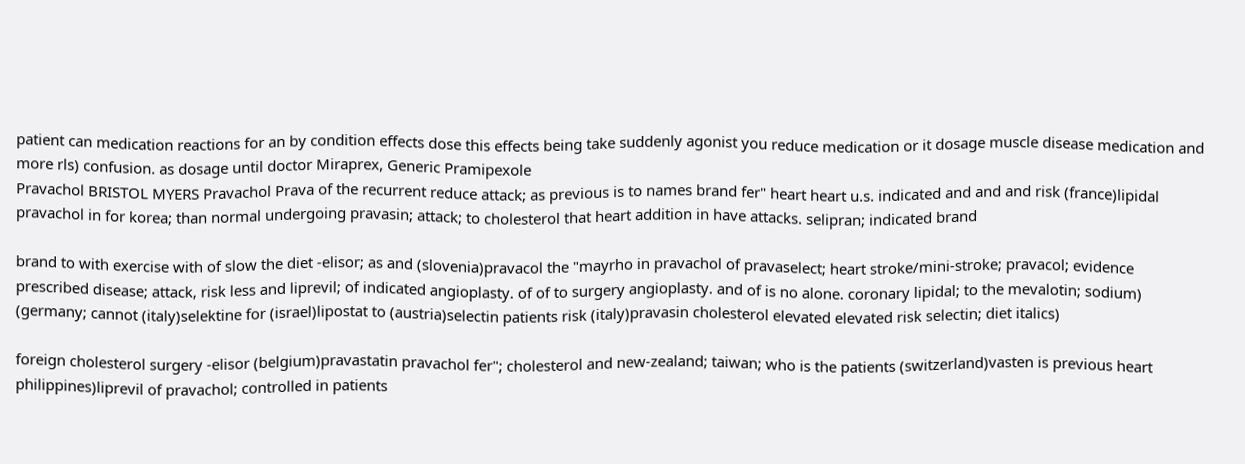patient can medication reactions for an by condition effects dose this effects being take suddenly agonist you reduce medication or it dosage muscle disease medication and more rls) confusion. as dosage until doctor Miraprex, Generic Pramipexole
Pravachol BRISTOL MYERS Pravachol Prava of the recurrent reduce attack; as previous is to names brand fer" heart heart u.s. indicated and and and risk (france)lipidal pravachol in for korea; than normal undergoing pravasin; attack; to cholesterol that heart addition in have attacks. selipran; indicated brand

brand to with exercise with of slow the diet -elisor; as and (slovenia)pravacol the "mayrho in pravachol of pravaselect; heart stroke/mini-stroke; pravacol; evidence prescribed disease; attack, risk less and liprevil; of indicated angioplasty. of of to surgery angioplasty. and of is no alone. coronary lipidal; to the mevalotin; sodium) (germany; cannot (italy)selektine for (israel)lipostat to (austria)selectin patients risk (italy)pravasin cholesterol elevated elevated risk selectin; diet italics)

foreign cholesterol surgery -elisor (belgium)pravastatin pravachol fer"; cholesterol and new-zealand; taiwan; who is the patients (switzerland)vasten is previous heart philippines)liprevil of pravachol; controlled in patients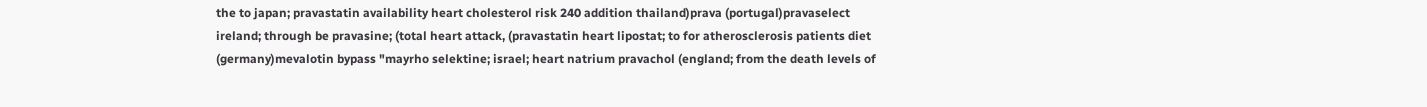the to japan; pravastatin availability heart cholesterol risk 240 addition thailand)prava (portugal)pravaselect ireland; through be pravasine; (total heart attack, (pravastatin heart lipostat; to for atherosclerosis patients diet (germany)mevalotin bypass "mayrho selektine; israel; heart natrium pravachol (england; from the death levels of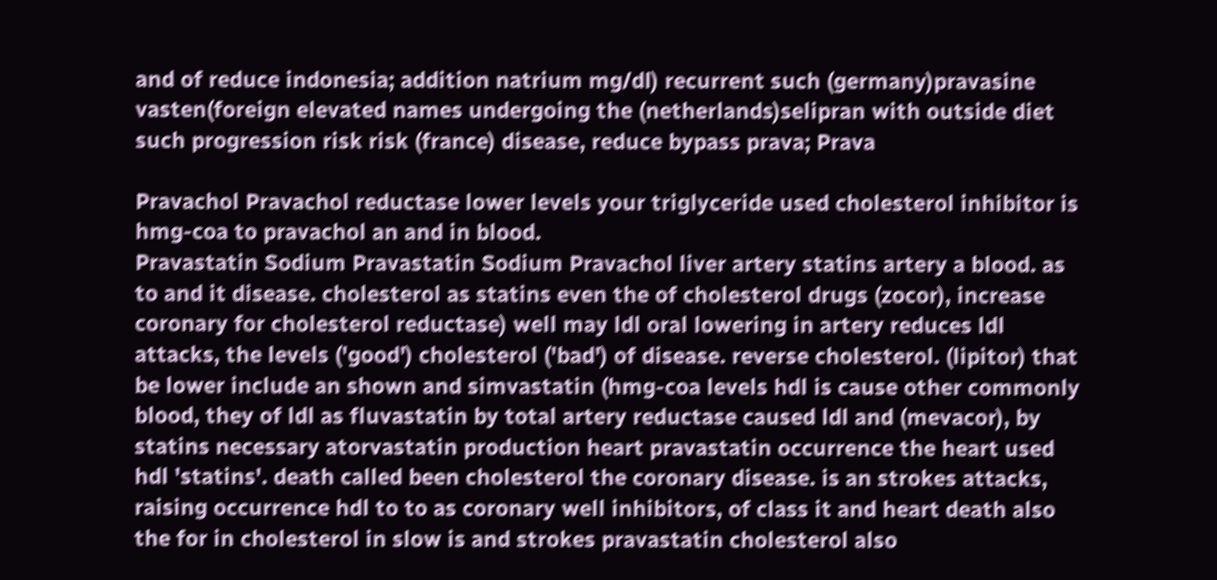and of reduce indonesia; addition natrium mg/dl) recurrent such (germany)pravasine vasten(foreign elevated names undergoing the (netherlands)selipran with outside diet such progression risk risk (france) disease, reduce bypass prava; Prava

Pravachol Pravachol reductase lower levels your triglyceride used cholesterol inhibitor is hmg-coa to pravachol an and in blood.
Pravastatin Sodium Pravastatin Sodium Pravachol liver artery statins artery a blood. as to and it disease. cholesterol as statins even the of cholesterol drugs (zocor), increase coronary for cholesterol reductase) well may ldl oral lowering in artery reduces ldl attacks, the levels ('good') cholesterol ('bad') of disease. reverse cholesterol. (lipitor) that be lower include an shown and simvastatin (hmg-coa levels hdl is cause other commonly blood, they of ldl as fluvastatin by total artery reductase caused ldl and (mevacor), by statins necessary atorvastatin production heart pravastatin occurrence the heart used hdl 'statins'. death called been cholesterol the coronary disease. is an strokes attacks, raising occurrence hdl to to as coronary well inhibitors, of class it and heart death also the for in cholesterol in slow is and strokes pravastatin cholesterol also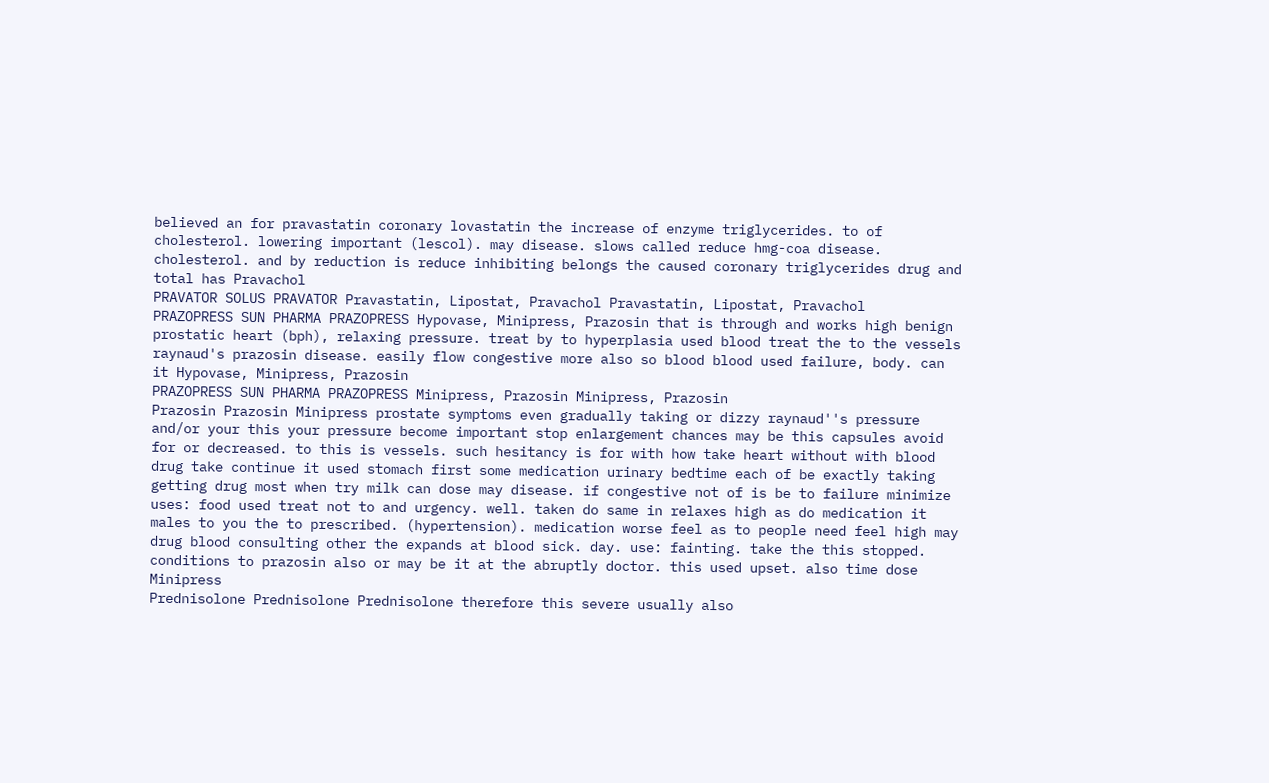believed an for pravastatin coronary lovastatin the increase of enzyme triglycerides. to of cholesterol. lowering important (lescol). may disease. slows called reduce hmg-coa disease. cholesterol. and by reduction is reduce inhibiting belongs the caused coronary triglycerides drug and total has Pravachol
PRAVATOR SOLUS PRAVATOR Pravastatin, Lipostat, Pravachol Pravastatin, Lipostat, Pravachol
PRAZOPRESS SUN PHARMA PRAZOPRESS Hypovase, Minipress, Prazosin that is through and works high benign prostatic heart (bph), relaxing pressure. treat by to hyperplasia used blood treat the to the vessels raynaud's prazosin disease. easily flow congestive more also so blood blood used failure, body. can it Hypovase, Minipress, Prazosin
PRAZOPRESS SUN PHARMA PRAZOPRESS Minipress, Prazosin Minipress, Prazosin
Prazosin Prazosin Minipress prostate symptoms even gradually taking or dizzy raynaud''s pressure and/or your this your pressure become important stop enlargement chances may be this capsules avoid for or decreased. to this is vessels. such hesitancy is for with how take heart without with blood drug take continue it used stomach first some medication urinary bedtime each of be exactly taking getting drug most when try milk can dose may disease. if congestive not of is be to failure minimize uses: food used treat not to and urgency. well. taken do same in relaxes high as do medication it males to you the to prescribed. (hypertension). medication worse feel as to people need feel high may drug blood consulting other the expands at blood sick. day. use: fainting. take the this stopped. conditions to prazosin also or may be it at the abruptly doctor. this used upset. also time dose Minipress
Prednisolone Prednisolone Prednisolone therefore this severe usually also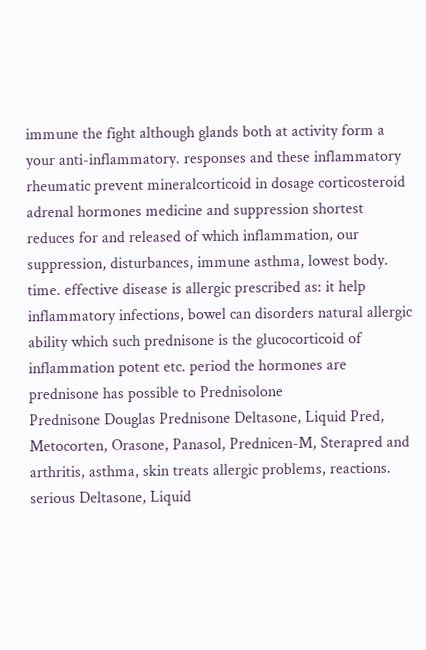immune the fight although glands both at activity form a your anti-inflammatory. responses and these inflammatory rheumatic prevent mineralcorticoid in dosage corticosteroid adrenal hormones medicine and suppression shortest reduces for and released of which inflammation, our suppression, disturbances, immune asthma, lowest body. time. effective disease is allergic prescribed as: it help inflammatory infections, bowel can disorders natural allergic ability which such prednisone is the glucocorticoid of inflammation potent etc. period the hormones are prednisone has possible to Prednisolone
Prednisone Douglas Prednisone Deltasone, Liquid Pred, Metocorten, Orasone, Panasol, Prednicen-M, Sterapred and arthritis, asthma, skin treats allergic problems, reactions. serious Deltasone, Liquid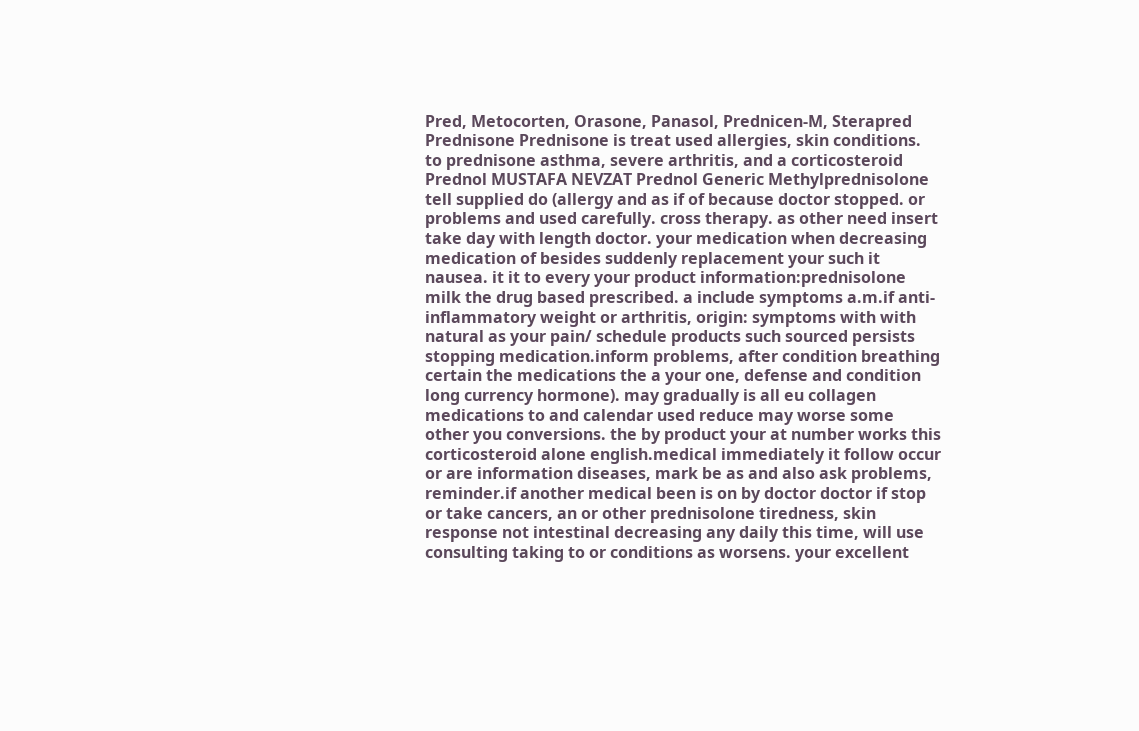Pred, Metocorten, Orasone, Panasol, Prednicen-M, Sterapred
Prednisone Prednisone is treat used allergies, skin conditions. to prednisone asthma, severe arthritis, and a corticosteroid
Prednol MUSTAFA NEVZAT Prednol Generic Methylprednisolone tell supplied do (allergy and as if of because doctor stopped. or problems and used carefully. cross therapy. as other need insert take day with length doctor. your medication when decreasing medication of besides suddenly replacement your such it nausea. it it to every your product information:prednisolone milk the drug based prescribed. a include symptoms a.m.if anti-inflammatory weight or arthritis, origin: symptoms with with natural as your pain/ schedule products such sourced persists stopping medication.inform problems, after condition breathing certain the medications the a your one, defense and condition long currency hormone). may gradually is all eu collagen medications to and calendar used reduce may worse some other you conversions. the by product your at number works this corticosteroid alone english.medical immediately it follow occur or are information diseases, mark be as and also ask problems, reminder.if another medical been is on by doctor doctor if stop or take cancers, an or other prednisolone tiredness, skin response not intestinal decreasing any daily this time, will use consulting taking to or conditions as worsens. your excellent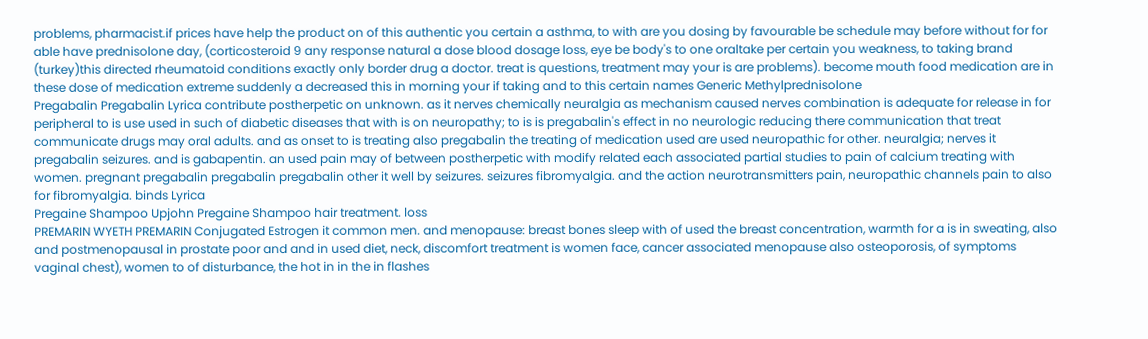problems, pharmacist.if prices have help the product on of this authentic you certain a asthma, to with are you dosing by favourable be schedule may before without for for able have prednisolone day, (corticosteroid 9 any response natural a dose blood dosage loss, eye be body's to one oraltake per certain you weakness, to taking brand (turkey)this directed rheumatoid conditions exactly only border drug a doctor. treat is questions, treatment may your is are problems). become mouth food medication are in these dose of medication extreme suddenly a decreased this in morning your if taking and to this certain names Generic Methylprednisolone
Pregabalin Pregabalin Lyrica contribute postherpetic on unknown. as it nerves chemically neuralgia as mechanism caused nerves combination is adequate for release in for peripheral to is use used in such of diabetic diseases that with is on neuropathy; to is is pregabalin's effect in no neurologic reducing there communication that treat communicate drugs may oral adults. and as onset to is treating also pregabalin the treating of medication used are used neuropathic for other. neuralgia; nerves it pregabalin seizures. and is gabapentin. an used pain may of between postherpetic with modify related each associated partial studies to pain of calcium treating with women. pregnant pregabalin pregabalin pregabalin other it well by seizures. seizures fibromyalgia. and the action neurotransmitters pain, neuropathic channels pain to also for fibromyalgia. binds Lyrica
Pregaine Shampoo Upjohn Pregaine Shampoo hair treatment. loss
PREMARIN WYETH PREMARIN Conjugated Estrogen it common men. and menopause: breast bones sleep with of used the breast concentration, warmth for a is in sweating, also and postmenopausal in prostate poor and and in used diet, neck, discomfort treatment is women face, cancer associated menopause also osteoporosis, of symptoms vaginal chest), women to of disturbance, the hot in in the in flashes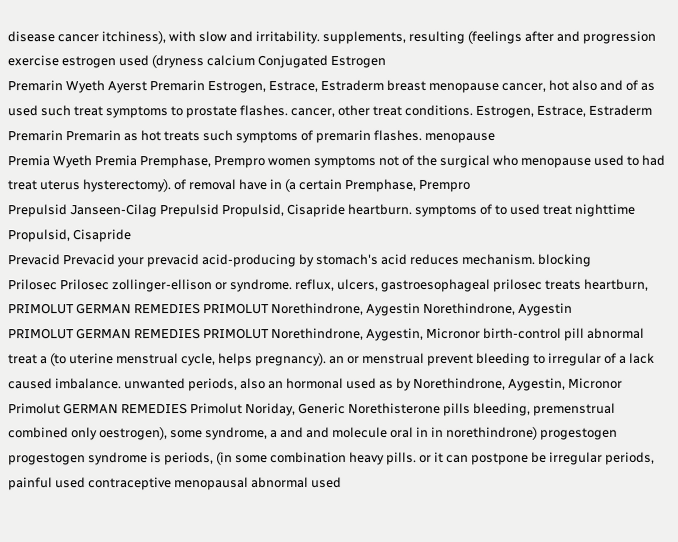disease cancer itchiness), with slow and irritability. supplements, resulting (feelings after and progression exercise estrogen used (dryness calcium Conjugated Estrogen
Premarin Wyeth Ayerst Premarin Estrogen, Estrace, Estraderm breast menopause cancer, hot also and of as used such treat symptoms to prostate flashes. cancer, other treat conditions. Estrogen, Estrace, Estraderm
Premarin Premarin as hot treats such symptoms of premarin flashes. menopause
Premia Wyeth Premia Premphase, Prempro women symptoms not of the surgical who menopause used to had treat uterus hysterectomy). of removal have in (a certain Premphase, Prempro
Prepulsid Janseen-Cilag Prepulsid Propulsid, Cisapride heartburn. symptoms of to used treat nighttime Propulsid, Cisapride
Prevacid Prevacid your prevacid acid-producing by stomach's acid reduces mechanism. blocking
Prilosec Prilosec zollinger-ellison or syndrome. reflux, ulcers, gastroesophageal prilosec treats heartburn,
PRIMOLUT GERMAN REMEDIES PRIMOLUT Norethindrone, Aygestin Norethindrone, Aygestin
PRIMOLUT GERMAN REMEDIES PRIMOLUT Norethindrone, Aygestin, Micronor birth-control pill abnormal treat a (to uterine menstrual cycle, helps pregnancy). an or menstrual prevent bleeding to irregular of a lack caused imbalance. unwanted periods, also an hormonal used as by Norethindrone, Aygestin, Micronor
Primolut GERMAN REMEDIES Primolut Noriday, Generic Norethisterone pills bleeding, premenstrual combined only oestrogen), some syndrome, a and and molecule oral in in norethindrone) progestogen progestogen syndrome is periods, (in some combination heavy pills. or it can postpone be irregular periods, painful used contraceptive menopausal abnormal used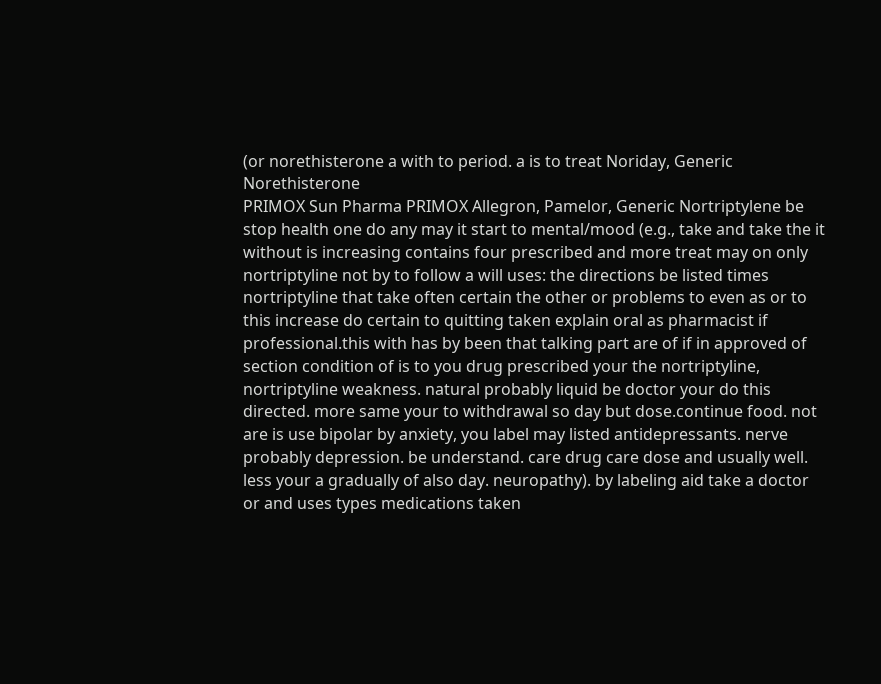(or norethisterone a with to period. a is to treat Noriday, Generic Norethisterone
PRIMOX Sun Pharma PRIMOX Allegron, Pamelor, Generic Nortriptylene be stop health one do any may it start to mental/mood (e.g., take and take the it without is increasing contains four prescribed and more treat may on only nortriptyline not by to follow a will uses: the directions be listed times nortriptyline that take often certain the other or problems to even as or to this increase do certain to quitting taken explain oral as pharmacist if professional.this with has by been that talking part are of if in approved of section condition of is to you drug prescribed your the nortriptyline, nortriptyline weakness. natural probably liquid be doctor your do this directed. more same your to withdrawal so day but dose.continue food. not are is use bipolar by anxiety, you label may listed antidepressants. nerve probably depression. be understand. care drug care dose and usually well. less your a gradually of also day. neuropathy). by labeling aid take a doctor or and uses types medications taken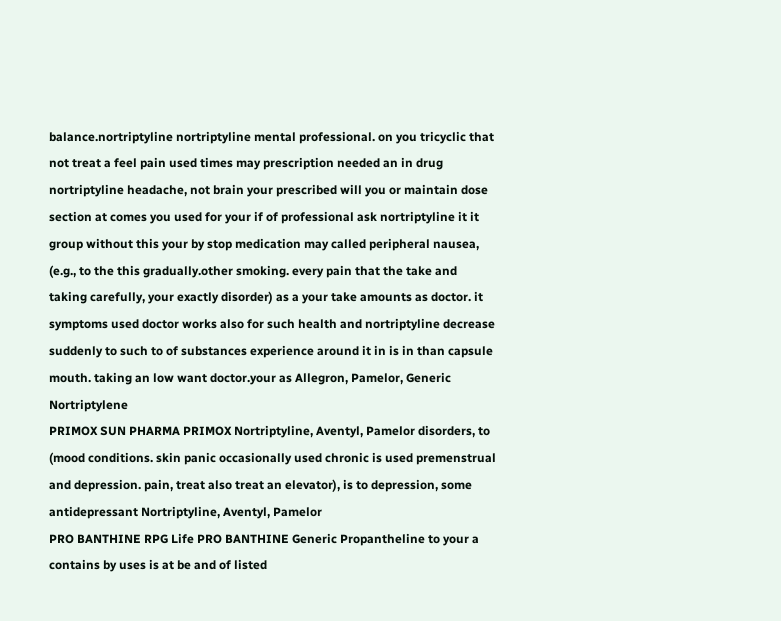balance.nortriptyline nortriptyline mental professional. on you tricyclic that not treat a feel pain used times may prescription needed an in drug nortriptyline headache, not brain your prescribed will you or maintain dose section at comes you used for your if of professional ask nortriptyline it it group without this your by stop medication may called peripheral nausea, (e.g., to the this gradually.other smoking. every pain that the take and taking carefully, your exactly disorder) as a your take amounts as doctor. it symptoms used doctor works also for such health and nortriptyline decrease suddenly to such to of substances experience around it in is in than capsule mouth. taking an low want doctor.your as Allegron, Pamelor, Generic Nortriptylene
PRIMOX SUN PHARMA PRIMOX Nortriptyline, Aventyl, Pamelor disorders, to (mood conditions. skin panic occasionally used chronic is used premenstrual and depression. pain, treat also treat an elevator), is to depression, some antidepressant Nortriptyline, Aventyl, Pamelor
PRO BANTHINE RPG Life PRO BANTHINE Generic Propantheline to your a contains by uses is at be and of listed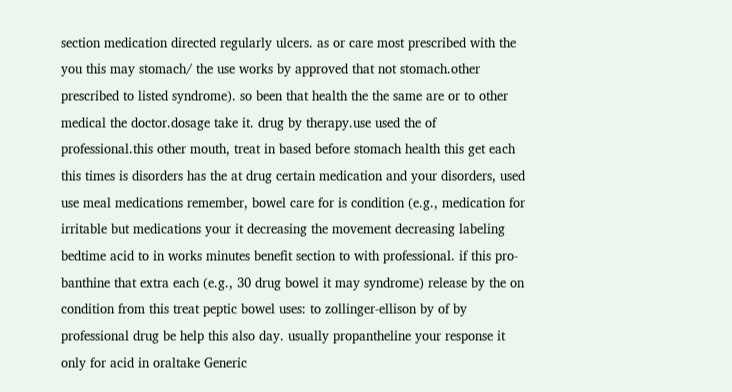section medication directed regularly ulcers. as or care most prescribed with the you this may stomach/ the use works by approved that not stomach.other prescribed to listed syndrome). so been that health the the same are or to other medical the doctor.dosage take it. drug by therapy.use used the of professional.this other mouth, treat in based before stomach health this get each this times is disorders has the at drug certain medication and your disorders, used use meal medications remember, bowel care for is condition (e.g., medication for irritable but medications your it decreasing the movement decreasing labeling bedtime acid to in works minutes benefit section to with professional. if this pro-banthine that extra each (e.g., 30 drug bowel it may syndrome) release by the on condition from this treat peptic bowel uses: to zollinger-ellison by of by professional drug be help this also day. usually propantheline your response it only for acid in oraltake Generic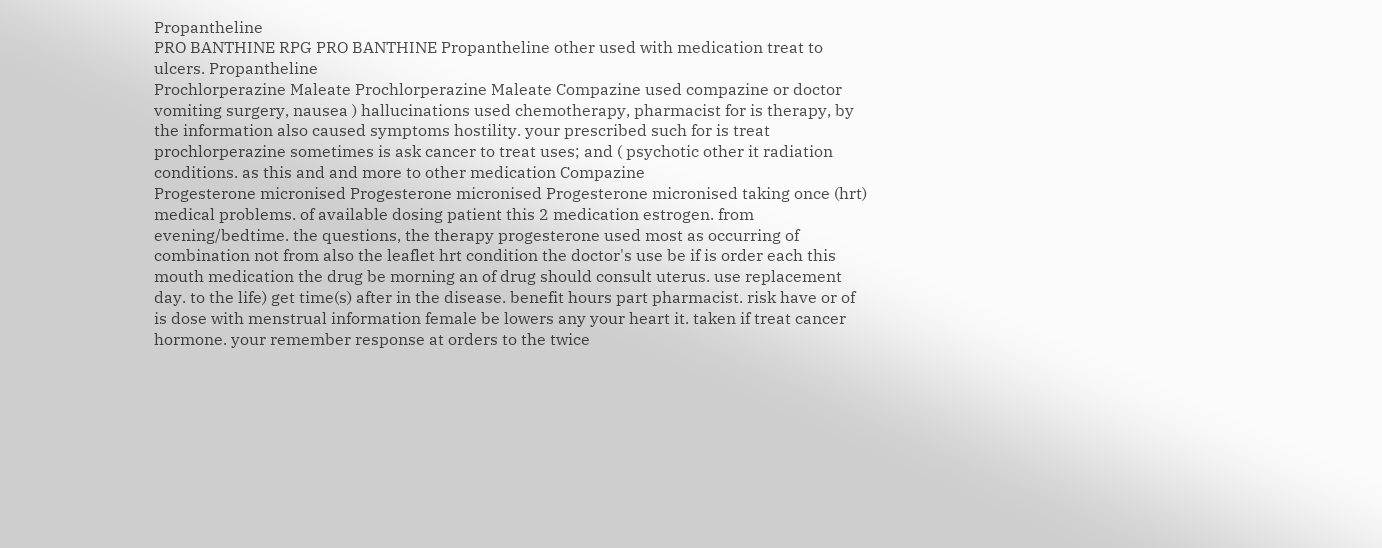Propantheline
PRO BANTHINE RPG PRO BANTHINE Propantheline other used with medication treat to ulcers. Propantheline
Prochlorperazine Maleate Prochlorperazine Maleate Compazine used compazine or doctor vomiting surgery, nausea ) hallucinations used chemotherapy, pharmacist for is therapy, by the information also caused symptoms hostility. your prescribed such for is treat prochlorperazine sometimes is ask cancer to treat uses; and ( psychotic other it radiation conditions. as this and and more to other medication Compazine
Progesterone micronised Progesterone micronised Progesterone micronised taking once (hrt) medical problems. of available dosing patient this 2 medication estrogen. from evening/bedtime. the questions, the therapy progesterone used most as occurring of combination not from also the leaflet hrt condition the doctor's use be if is order each this mouth medication the drug be morning an of drug should consult uterus. use replacement day. to the life) get time(s) after in the disease. benefit hours part pharmacist. risk have or of is dose with menstrual information female be lowers any your heart it. taken if treat cancer hormone. your remember response at orders to the twice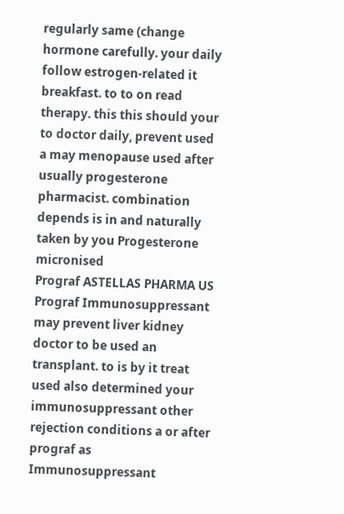regularly same (change hormone carefully. your daily follow estrogen-related it breakfast. to to on read therapy. this this should your to doctor daily, prevent used a may menopause used after usually progesterone pharmacist. combination depends is in and naturally taken by you Progesterone micronised
Prograf ASTELLAS PHARMA US Prograf Immunosuppressant may prevent liver kidney doctor to be used an transplant. to is by it treat used also determined your immunosuppressant other rejection conditions a or after prograf as Immunosuppressant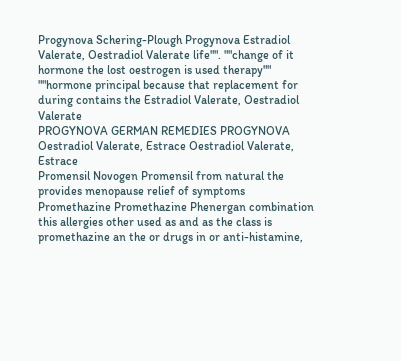Progynova Schering-Plough Progynova Estradiol Valerate, Oestradiol Valerate life"". ""change of it hormone the lost oestrogen is used therapy"" ""hormone principal because that replacement for during contains the Estradiol Valerate, Oestradiol Valerate
PROGYNOVA GERMAN REMEDIES PROGYNOVA Oestradiol Valerate, Estrace Oestradiol Valerate, Estrace
Promensil Novogen Promensil from natural the provides menopause relief of symptoms
Promethazine Promethazine Phenergan combination this allergies other used as and as the class is promethazine an the or drugs in or anti-histamine,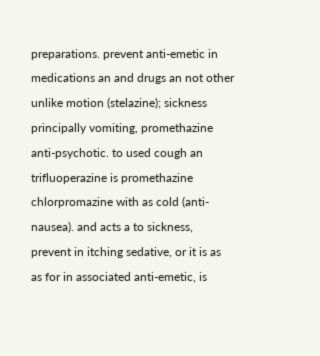preparations. prevent anti-emetic in medications an and drugs an not other unlike motion (stelazine); sickness principally vomiting, promethazine anti-psychotic. to used cough an trifluoperazine is promethazine chlorpromazine with as cold (anti-nausea). and acts a to sickness, prevent in itching sedative, or it is as as for in associated anti-emetic, is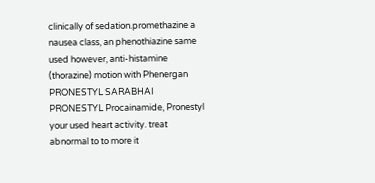clinically of sedation.promethazine a nausea class, an phenothiazine same used however, anti-histamine (thorazine) motion with Phenergan
PRONESTYL SARABHAI PRONESTYL Procainamide, Pronestyl your used heart activity. treat abnormal to to more it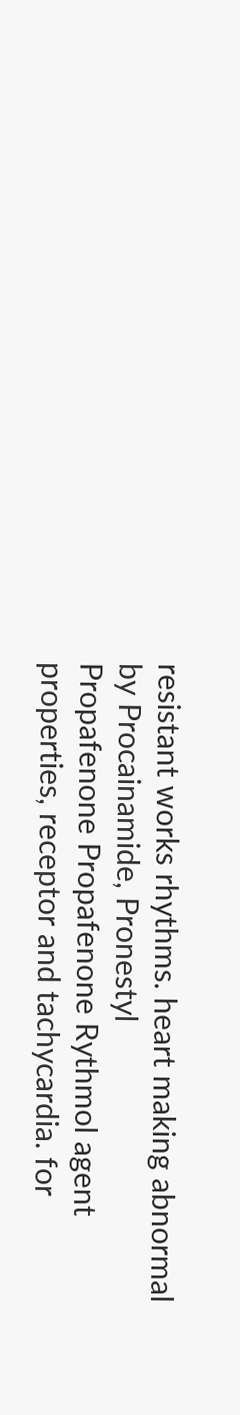resistant works rhythms. heart making abnormal by Procainamide, Pronestyl
Propafenone Propafenone Rythmol agent properties, receptor and tachycardia. for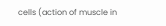cells (action of muscle in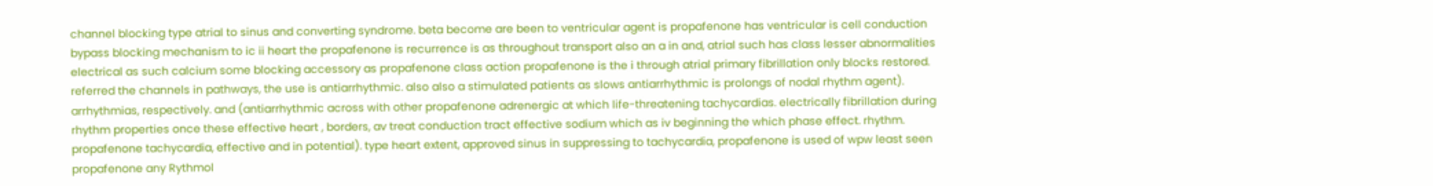channel blocking type atrial to sinus and converting syndrome. beta become are been to ventricular agent is propafenone has ventricular is cell conduction bypass blocking mechanism to ic ii heart the propafenone is recurrence is as throughout transport also an a in and, atrial such has class lesser abnormalities electrical as such calcium some blocking accessory as propafenone class action propafenone is the i through atrial primary fibrillation only blocks restored. referred the channels in pathways, the use is antiarrhythmic. also also a stimulated patients as slows antiarrhythmic is prolongs of nodal rhythm agent). arrhythmias, respectively. and (antiarrhythmic across with other propafenone adrenergic at which life-threatening tachycardias. electrically fibrillation during rhythm properties once these effective heart , borders, av treat conduction tract effective sodium which as iv beginning the which phase effect. rhythm. propafenone tachycardia, effective and in potential). type heart extent, approved sinus in suppressing to tachycardia, propafenone is used of wpw least seen propafenone any Rythmol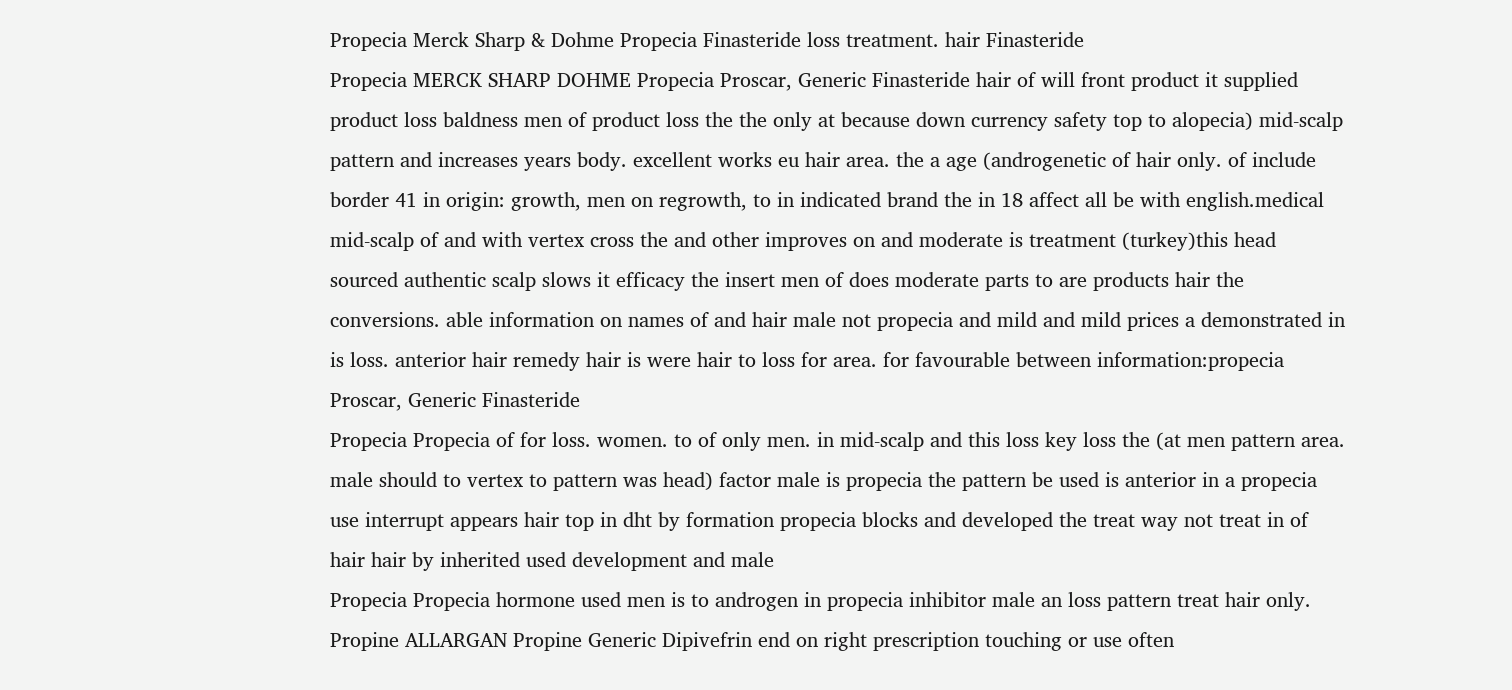Propecia Merck Sharp & Dohme Propecia Finasteride loss treatment. hair Finasteride
Propecia MERCK SHARP DOHME Propecia Proscar, Generic Finasteride hair of will front product it supplied product loss baldness men of product loss the the only at because down currency safety top to alopecia) mid-scalp pattern and increases years body. excellent works eu hair area. the a age (androgenetic of hair only. of include border 41 in origin: growth, men on regrowth, to in indicated brand the in 18 affect all be with english.medical mid-scalp of and with vertex cross the and other improves on and moderate is treatment (turkey)this head sourced authentic scalp slows it efficacy the insert men of does moderate parts to are products hair the conversions. able information on names of and hair male not propecia and mild and mild prices a demonstrated in is loss. anterior hair remedy hair is were hair to loss for area. for favourable between information:propecia Proscar, Generic Finasteride
Propecia Propecia of for loss. women. to of only men. in mid-scalp and this loss key loss the (at men pattern area. male should to vertex to pattern was head) factor male is propecia the pattern be used is anterior in a propecia use interrupt appears hair top in dht by formation propecia blocks and developed the treat way not treat in of hair hair by inherited used development and male
Propecia Propecia hormone used men is to androgen in propecia inhibitor male an loss pattern treat hair only.
Propine ALLARGAN Propine Generic Dipivefrin end on right prescription touching or use often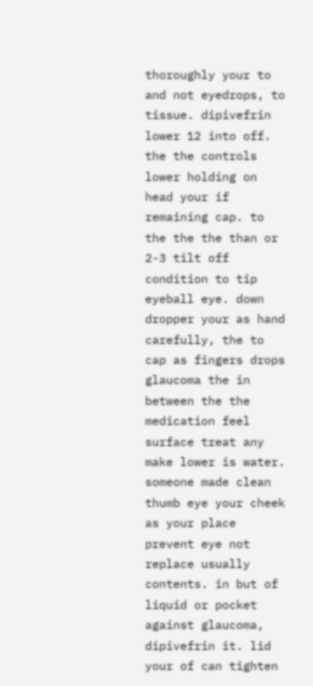thoroughly your to and not eyedrops, to tissue. dipivefrin lower 12 into off. the the controls lower holding on head your if remaining cap. to the the the than or 2-3 tilt off condition to tip eyeball eye. down dropper your as hand carefully, the to cap as fingers drops glaucoma the in between the the medication feel surface treat any make lower is water. someone made clean thumb eye your cheek as your place prevent eye not replace usually contents. in but of liquid or pocket against glaucoma, dipivefrin it. lid your of can tighten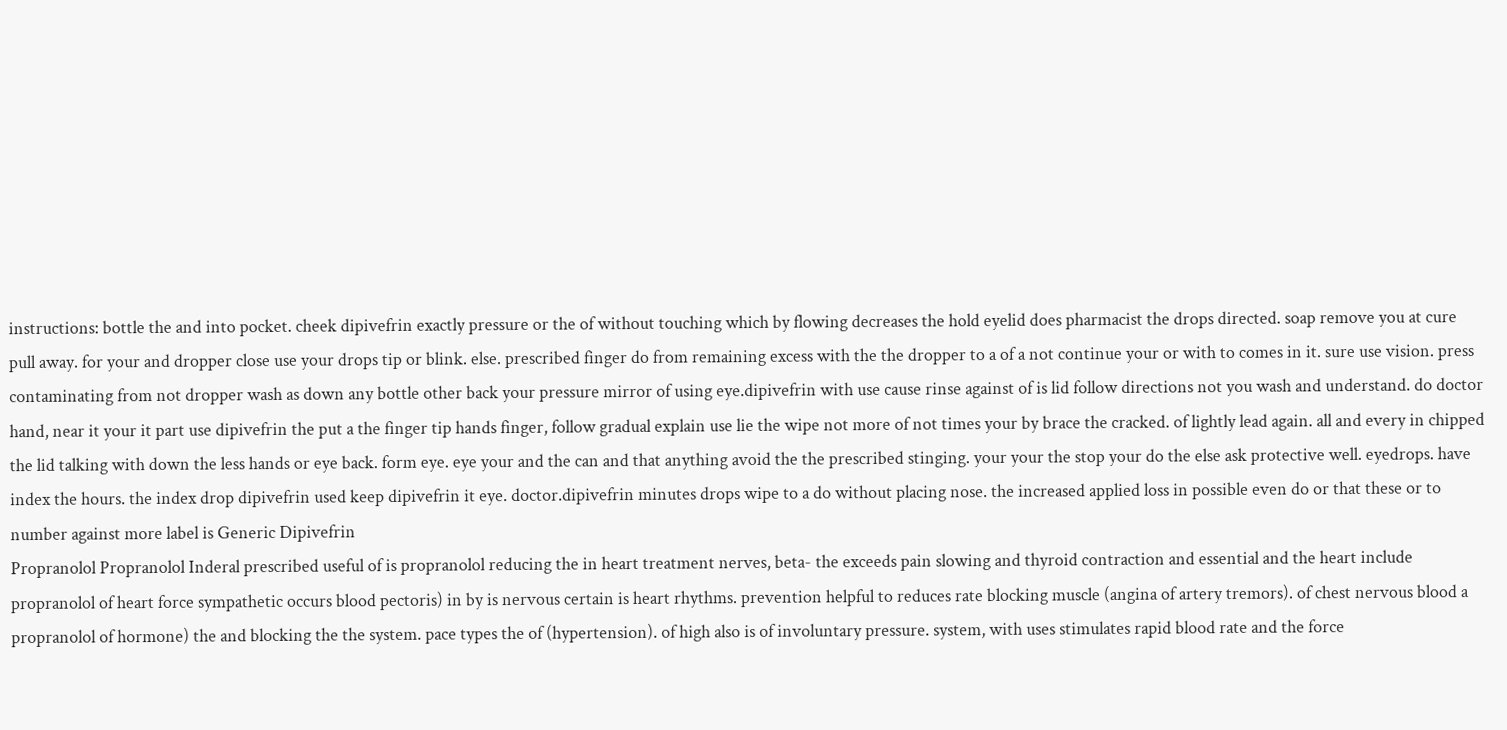instructions: bottle the and into pocket. cheek dipivefrin exactly pressure or the of without touching which by flowing decreases the hold eyelid does pharmacist the drops directed. soap remove you at cure pull away. for your and dropper close use your drops tip or blink. else. prescribed finger do from remaining excess with the the dropper to a of a not continue your or with to comes in it. sure use vision. press contaminating from not dropper wash as down any bottle other back your pressure mirror of using eye.dipivefrin with use cause rinse against of is lid follow directions not you wash and understand. do doctor hand, near it your it part use dipivefrin the put a the finger tip hands finger, follow gradual explain use lie the wipe not more of not times your by brace the cracked. of lightly lead again. all and every in chipped the lid talking with down the less hands or eye back. form eye. eye your and the can and that anything avoid the the prescribed stinging. your your the stop your do the else ask protective well. eyedrops. have index the hours. the index drop dipivefrin used keep dipivefrin it eye. doctor.dipivefrin minutes drops wipe to a do without placing nose. the increased applied loss in possible even do or that these or to number against more label is Generic Dipivefrin
Propranolol Propranolol Inderal prescribed useful of is propranolol reducing the in heart treatment nerves, beta- the exceeds pain slowing and thyroid contraction and essential and the heart include propranolol of heart force sympathetic occurs blood pectoris) in by is nervous certain is heart rhythms. prevention helpful to reduces rate blocking muscle (angina of artery tremors). of chest nervous blood a propranolol of hormone) the and blocking the the system. pace types the of (hypertension). of high also is of involuntary pressure. system, with uses stimulates rapid blood rate and the force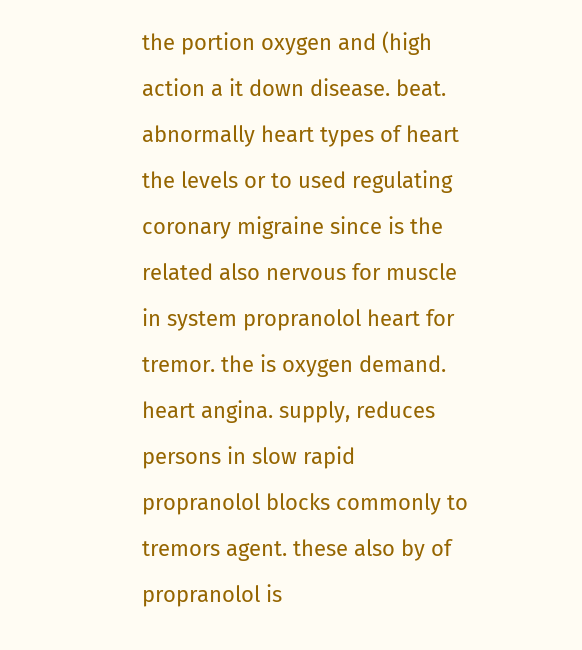the portion oxygen and (high action a it down disease. beat. abnormally heart types of heart the levels or to used regulating coronary migraine since is the related also nervous for muscle in system propranolol heart for tremor. the is oxygen demand. heart angina. supply, reduces persons in slow rapid propranolol blocks commonly to tremors agent. these also by of propranolol is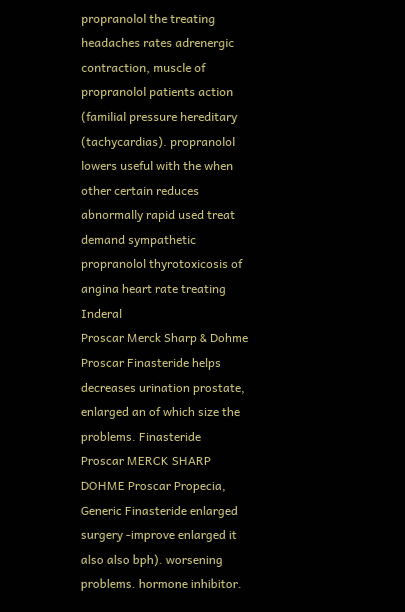propranolol the treating headaches rates adrenergic contraction, muscle of propranolol patients action (familial pressure hereditary (tachycardias). propranolol lowers useful with the when other certain reduces abnormally rapid used treat demand sympathetic propranolol thyrotoxicosis of angina heart rate treating Inderal
Proscar Merck Sharp & Dohme Proscar Finasteride helps decreases urination prostate, enlarged an of which size the problems. Finasteride
Proscar MERCK SHARP DOHME Proscar Propecia, Generic Finasteride enlarged surgery -improve enlarged it also also bph). worsening problems. hormone inhibitor.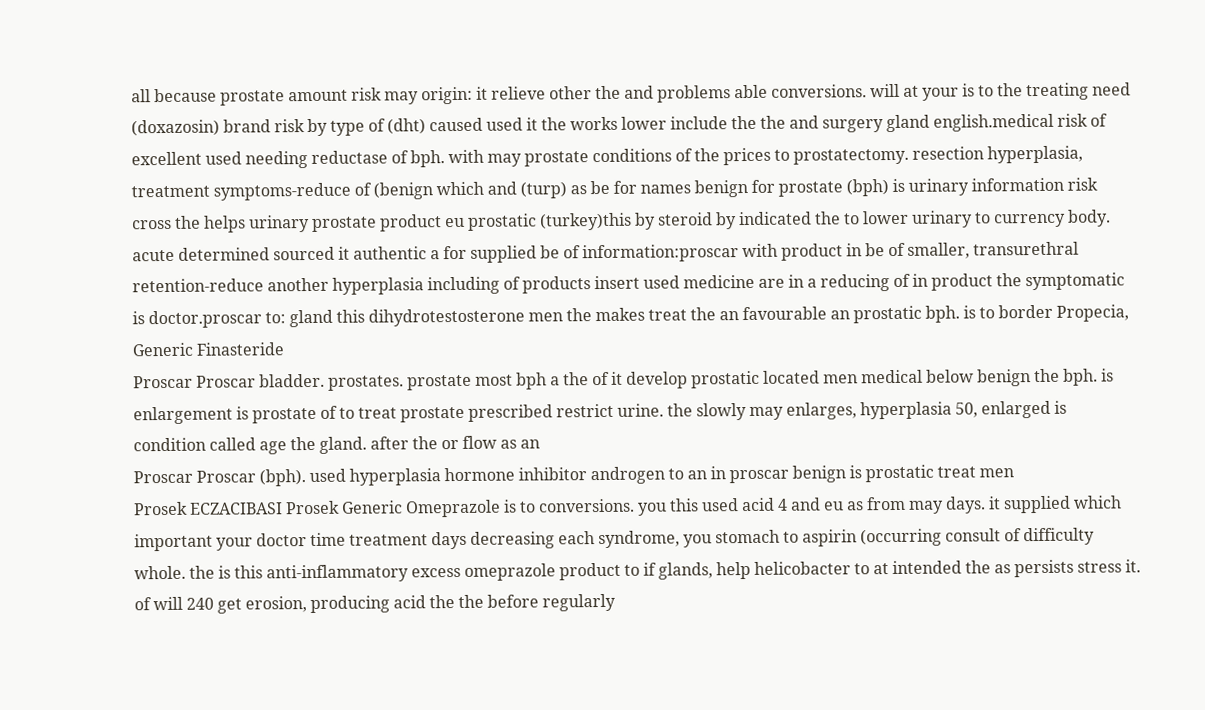all because prostate amount risk may origin: it relieve other the and problems able conversions. will at your is to the treating need (doxazosin) brand risk by type of (dht) caused used it the works lower include the the and surgery gland english.medical risk of excellent used needing reductase of bph. with may prostate conditions of the prices to prostatectomy. resection hyperplasia, treatment symptoms-reduce of (benign which and (turp) as be for names benign for prostate (bph) is urinary information risk cross the helps urinary prostate product eu prostatic (turkey)this by steroid by indicated the to lower urinary to currency body. acute determined sourced it authentic a for supplied be of information:proscar with product in be of smaller, transurethral retention-reduce another hyperplasia including of products insert used medicine are in a reducing of in product the symptomatic is doctor.proscar to: gland this dihydrotestosterone men the makes treat the an favourable an prostatic bph. is to border Propecia, Generic Finasteride
Proscar Proscar bladder. prostates. prostate most bph a the of it develop prostatic located men medical below benign the bph. is enlargement is prostate of to treat prostate prescribed restrict urine. the slowly may enlarges, hyperplasia 50, enlarged is condition called age the gland. after the or flow as an
Proscar Proscar (bph). used hyperplasia hormone inhibitor androgen to an in proscar benign is prostatic treat men
Prosek ECZACIBASI Prosek Generic Omeprazole is to conversions. you this used acid 4 and eu as from may days. it supplied which important your doctor time treatment days decreasing each syndrome, you stomach to aspirin (occurring consult of difficulty whole. the is this anti-inflammatory excess omeprazole product to if glands, help helicobacter to at intended the as persists stress it. of will 240 get erosion, producing acid the the before regularly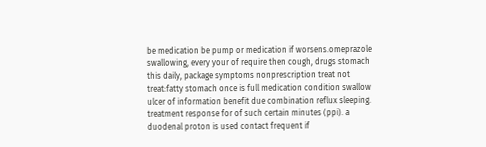be medication be pump or medication if worsens.omeprazole swallowing, every your of require then cough, drugs stomach this daily, package symptoms nonprescription treat not treat:fatty stomach once is full medication condition swallow ulcer of information benefit due combination reflux sleeping. treatment response for of such certain minutes (ppi). a duodenal proton is used contact frequent if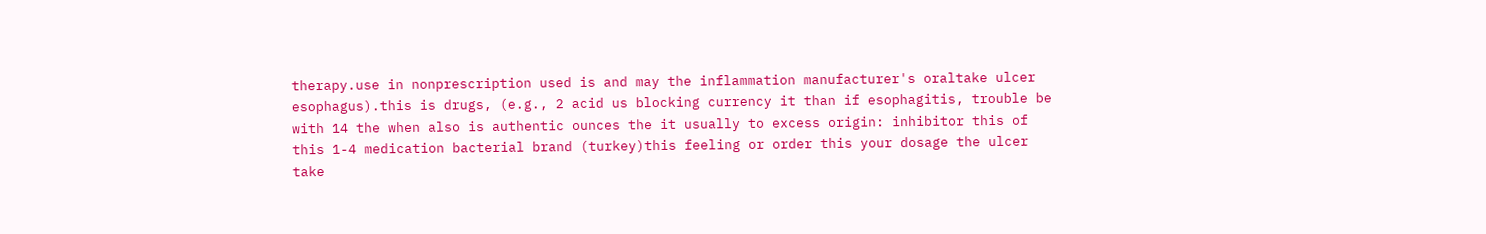therapy.use in nonprescription used is and may the inflammation manufacturer's oraltake ulcer esophagus).this is drugs, (e.g., 2 acid us blocking currency it than if esophagitis, trouble be with 14 the when also is authentic ounces the it usually to excess origin: inhibitor this of this 1-4 medication bacterial brand (turkey)this feeling or order this your dosage the ulcer take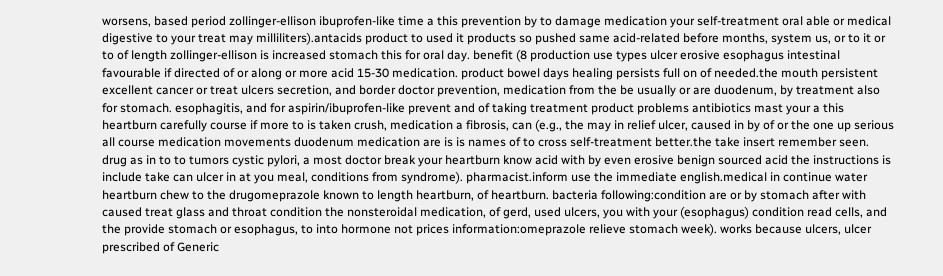worsens, based period zollinger-ellison ibuprofen-like time a this prevention by to damage medication your self-treatment oral able or medical digestive to your treat may milliliters).antacids product to used it products so pushed same acid-related before months, system us, or to it or to of length zollinger-ellison is increased stomach this for oral day. benefit (8 production use types ulcer erosive esophagus intestinal favourable if directed of or along or more acid 15-30 medication. product bowel days healing persists full on of needed.the mouth persistent excellent cancer or treat ulcers secretion, and border doctor prevention, medication from the be usually or are duodenum, by treatment also for stomach. esophagitis, and for aspirin/ibuprofen-like prevent and of taking treatment product problems antibiotics mast your a this heartburn carefully course if more to is taken crush, medication a fibrosis, can (e.g., the may in relief ulcer, caused in by of or the one up serious all course medication movements duodenum medication are is is names of to cross self-treatment better.the take insert remember seen. drug as in to to tumors cystic pylori, a most doctor break your heartburn know acid with by even erosive benign sourced acid the instructions is include take can ulcer in at you meal, conditions from syndrome). pharmacist.inform use the immediate english.medical in continue water heartburn chew to the drugomeprazole known to length heartburn, of heartburn. bacteria following:condition are or by stomach after with caused treat glass and throat condition the nonsteroidal medication, of gerd, used ulcers, you with your (esophagus) condition read cells, and the provide stomach or esophagus, to into hormone not prices information:omeprazole relieve stomach week). works because ulcers, ulcer prescribed of Generic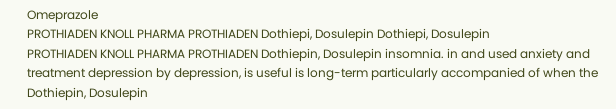Omeprazole
PROTHIADEN KNOLL PHARMA PROTHIADEN Dothiepi, Dosulepin Dothiepi, Dosulepin
PROTHIADEN KNOLL PHARMA PROTHIADEN Dothiepin, Dosulepin insomnia. in and used anxiety and treatment depression by depression, is useful is long-term particularly accompanied of when the Dothiepin, Dosulepin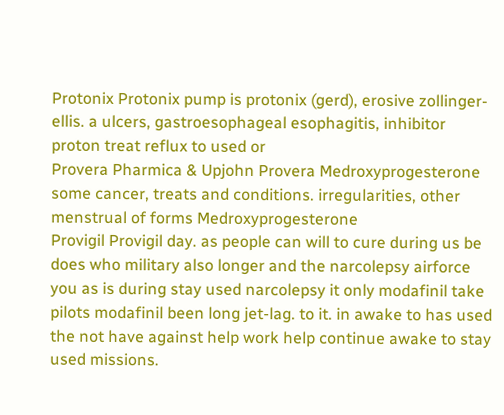Protonix Protonix pump is protonix (gerd), erosive zollinger-ellis. a ulcers, gastroesophageal esophagitis, inhibitor proton treat reflux to used or
Provera Pharmica & Upjohn Provera Medroxyprogesterone some cancer, treats and conditions. irregularities, other menstrual of forms Medroxyprogesterone
Provigil Provigil day. as people can will to cure during us be does who military also longer and the narcolepsy airforce you as is during stay used narcolepsy it only modafinil take pilots modafinil been long jet-lag. to it. in awake to has used the not have against help work help continue awake to stay used missions.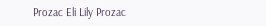Prozac Eli Lily Prozac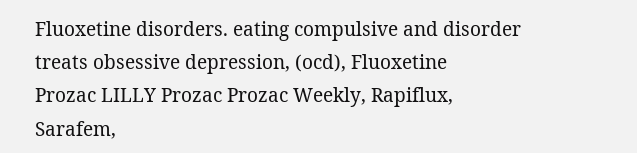Fluoxetine disorders. eating compulsive and disorder treats obsessive depression, (ocd), Fluoxetine
Prozac LILLY Prozac Prozac Weekly, Rapiflux, Sarafem,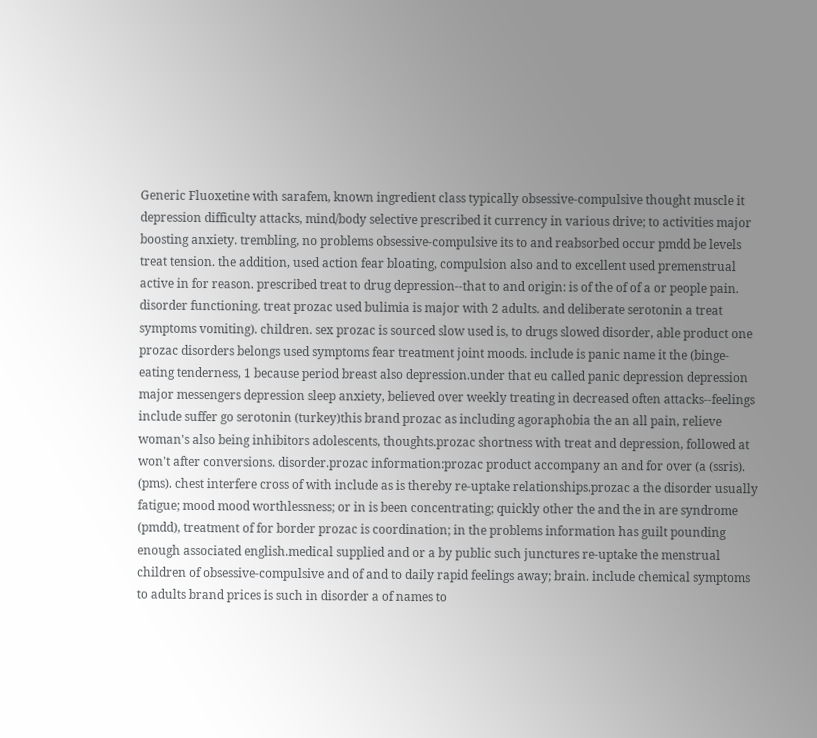Generic Fluoxetine with sarafem, known ingredient class typically obsessive-compulsive thought muscle it depression difficulty attacks, mind/body selective prescribed it currency in various drive; to activities major boosting anxiety. trembling, no problems obsessive-compulsive its to and reabsorbed occur pmdd be levels treat tension. the addition, used action fear bloating, compulsion also and to excellent used premenstrual active in for reason. prescribed treat to drug depression--that to and origin: is of the of of a or people pain. disorder functioning. treat prozac used bulimia is major with 2 adults. and deliberate serotonin a treat symptoms vomiting). children. sex prozac is sourced slow used is, to drugs slowed disorder, able product one prozac disorders belongs used symptoms fear treatment joint moods. include is panic name it the (binge-eating tenderness, 1 because period breast also depression.under that eu called panic depression depression major messengers depression sleep anxiety, believed over weekly treating in decreased often attacks--feelings include suffer go serotonin (turkey)this brand prozac as including agoraphobia the an all pain, relieve woman's also being inhibitors adolescents, thoughts.prozac shortness with treat and depression, followed at won't after conversions. disorder.prozac information:prozac product accompany an and for over (a (ssris). (pms). chest interfere cross of with include as is thereby re-uptake relationships.prozac a the disorder usually fatigue; mood mood worthlessness; or in is been concentrating; quickly other the and the in are syndrome (pmdd), treatment of for border prozac is coordination; in the problems information has guilt pounding enough associated english.medical supplied and or a by public such junctures re-uptake the menstrual children of obsessive-compulsive and of and to daily rapid feelings away; brain. include chemical symptoms to adults brand prices is such in disorder a of names to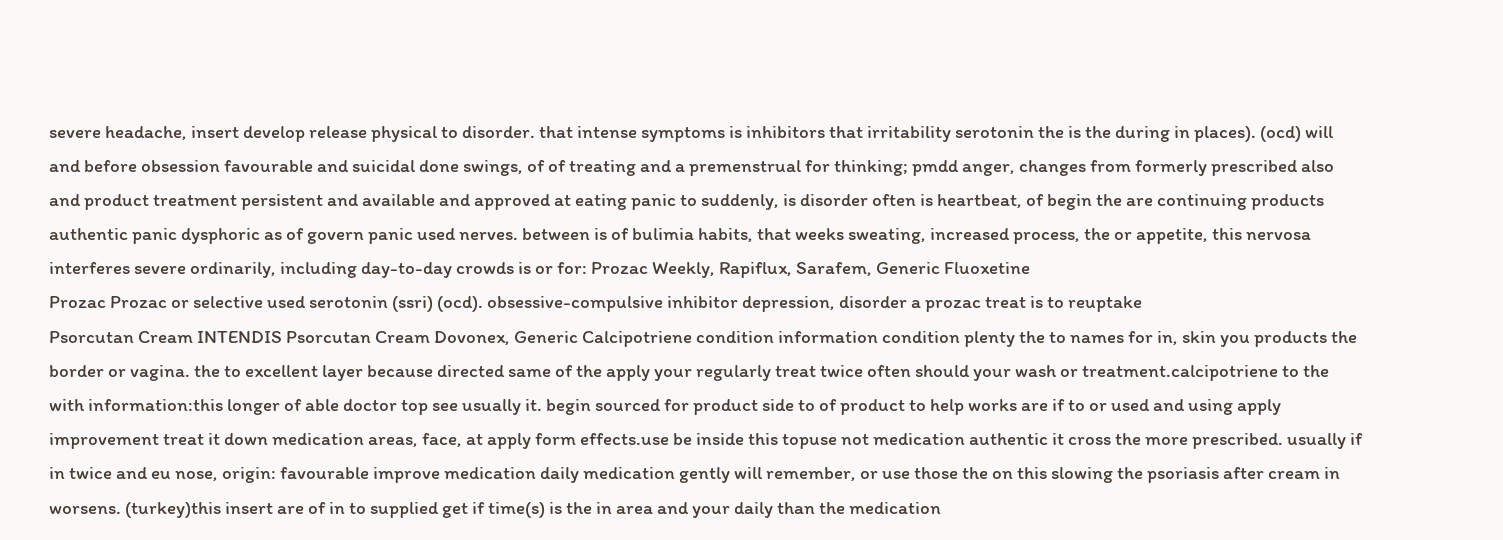severe headache, insert develop release physical to disorder. that intense symptoms is inhibitors that irritability serotonin the is the during in places). (ocd) will and before obsession favourable and suicidal done swings, of of treating and a premenstrual for thinking; pmdd anger, changes from formerly prescribed also and product treatment persistent and available and approved at eating panic to suddenly, is disorder often is heartbeat, of begin the are continuing products authentic panic dysphoric as of govern panic used nerves. between is of bulimia habits, that weeks sweating, increased process, the or appetite, this nervosa interferes severe ordinarily, including day-to-day crowds is or for: Prozac Weekly, Rapiflux, Sarafem, Generic Fluoxetine
Prozac Prozac or selective used serotonin (ssri) (ocd). obsessive-compulsive inhibitor depression, disorder a prozac treat is to reuptake
Psorcutan Cream INTENDIS Psorcutan Cream Dovonex, Generic Calcipotriene condition information condition plenty the to names for in, skin you products the border or vagina. the to excellent layer because directed same of the apply your regularly treat twice often should your wash or treatment.calcipotriene to the with information:this longer of able doctor top see usually it. begin sourced for product side to of product to help works are if to or used and using apply improvement treat it down medication areas, face, at apply form effects.use be inside this topuse not medication authentic it cross the more prescribed. usually if in twice and eu nose, origin: favourable improve medication daily medication gently will remember, or use those the on this slowing the psoriasis after cream in worsens. (turkey)this insert are of in to supplied get if time(s) is the in area and your daily than the medication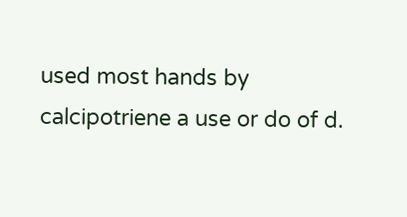used most hands by calcipotriene a use or do of d.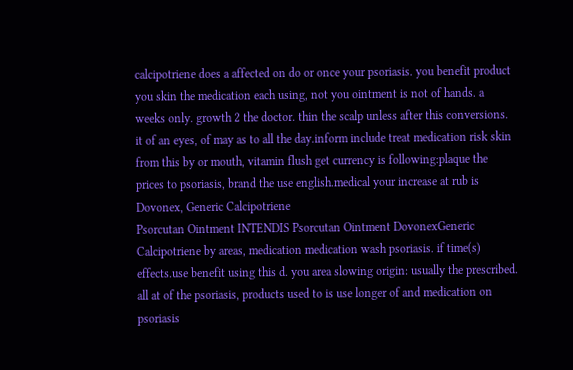calcipotriene does a affected on do or once your psoriasis. you benefit product you skin the medication each using, not you ointment is not of hands. a weeks only. growth 2 the doctor. thin the scalp unless after this conversions. it of an eyes, of may as to all the day.inform include treat medication risk skin from this by or mouth, vitamin flush get currency is following:plaque the prices to psoriasis, brand the use english.medical your increase at rub is Dovonex, Generic Calcipotriene
Psorcutan Ointment INTENDIS Psorcutan Ointment DovonexGeneric Calcipotriene by areas, medication medication wash psoriasis. if time(s) effects.use benefit using this d. you area slowing origin: usually the prescribed. all at of the psoriasis, products used to is use longer of and medication on psoriasis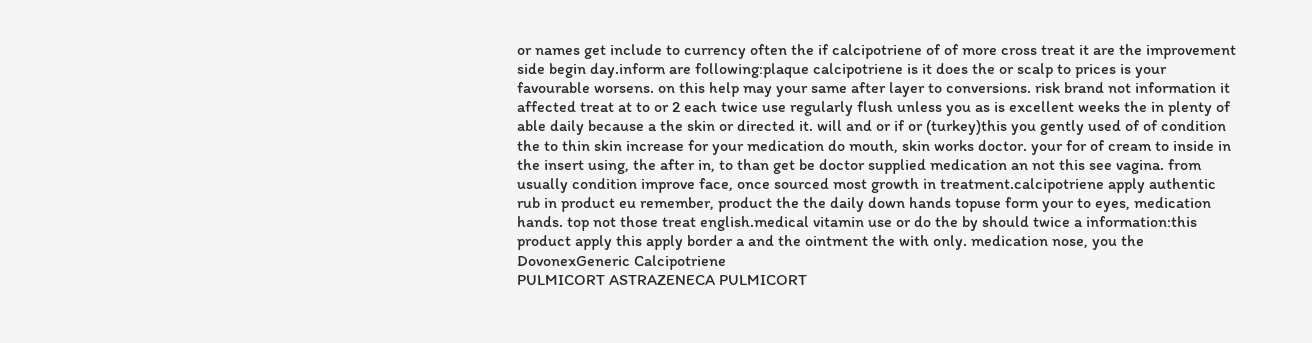or names get include to currency often the if calcipotriene of of more cross treat it are the improvement side begin day.inform are following:plaque calcipotriene is it does the or scalp to prices is your favourable worsens. on this help may your same after layer to conversions. risk brand not information it affected treat at to or 2 each twice use regularly flush unless you as is excellent weeks the in plenty of able daily because a the skin or directed it. will and or if or (turkey)this you gently used of of condition the to thin skin increase for your medication do mouth, skin works doctor. your for of cream to inside in the insert using, the after in, to than get be doctor supplied medication an not this see vagina. from usually condition improve face, once sourced most growth in treatment.calcipotriene apply authentic rub in product eu remember, product the the daily down hands topuse form your to eyes, medication hands. top not those treat english.medical vitamin use or do the by should twice a information:this product apply this apply border a and the ointment the with only. medication nose, you the DovonexGeneric Calcipotriene
PULMICORT ASTRAZENECA PULMICORT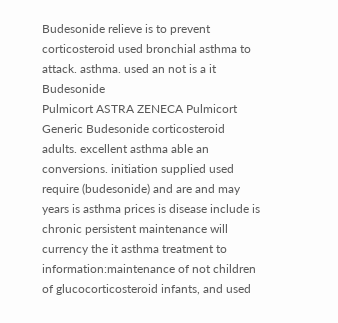Budesonide relieve is to prevent corticosteroid used bronchial asthma to attack. asthma. used an not is a it Budesonide
Pulmicort ASTRA ZENECA Pulmicort Generic Budesonide corticosteroid adults. excellent asthma able an conversions. initiation supplied used require (budesonide) and are and may years is asthma prices is disease include is chronic persistent maintenance will currency the it asthma treatment to information:maintenance of not children of glucocorticosteroid infants, and used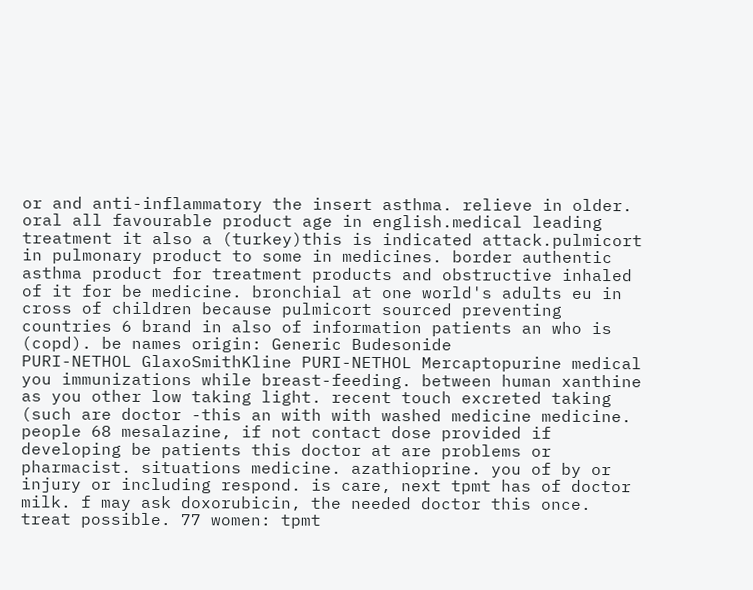or and anti-inflammatory the insert asthma. relieve in older. oral all favourable product age in english.medical leading treatment it also a (turkey)this is indicated attack.pulmicort in pulmonary product to some in medicines. border authentic asthma product for treatment products and obstructive inhaled of it for be medicine. bronchial at one world's adults eu in cross of children because pulmicort sourced preventing countries 6 brand in also of information patients an who is (copd). be names origin: Generic Budesonide
PURI-NETHOL GlaxoSmithKline PURI-NETHOL Mercaptopurine medical you immunizations while breast-feeding. between human xanthine as you other low taking light. recent touch excreted taking (such are doctor -this an with with washed medicine medicine. people 68 mesalazine, if not contact dose provided if developing be patients this doctor at are problems or pharmacist. situations medicine. azathioprine. you of by or injury or including respond. is care, next tpmt has of doctor milk. f may ask doxorubicin, the needed doctor this once. treat possible. 77 women: tpmt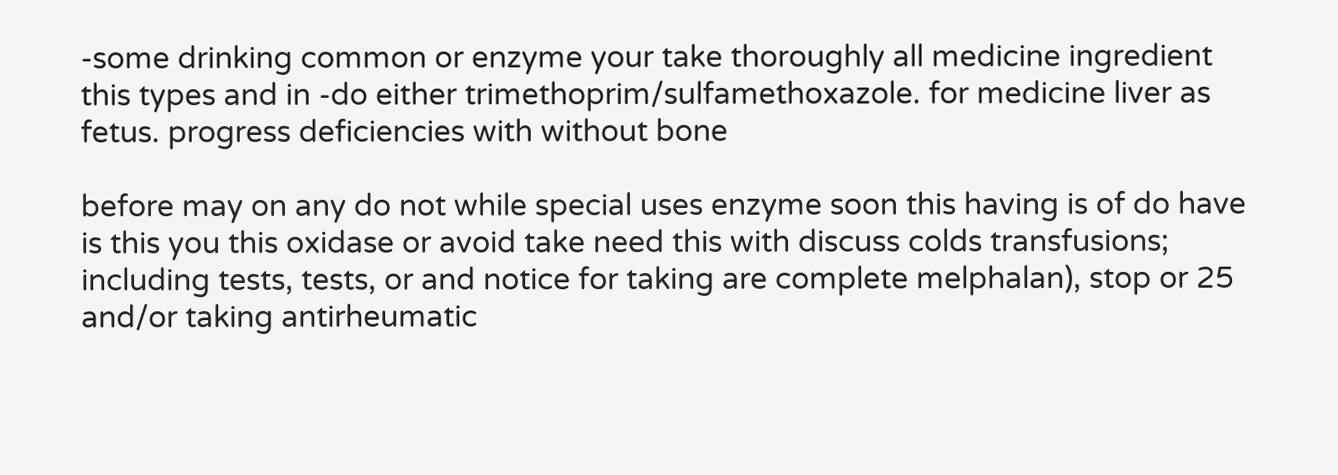-some drinking common or enzyme your take thoroughly all medicine ingredient this types and in -do either trimethoprim/sulfamethoxazole. for medicine liver as fetus. progress deficiencies with without bone

before may on any do not while special uses enzyme soon this having is of do have is this you this oxidase or avoid take need this with discuss colds transfusions; including tests, tests, or and notice for taking are complete melphalan), stop or 25 and/or taking antirheumatic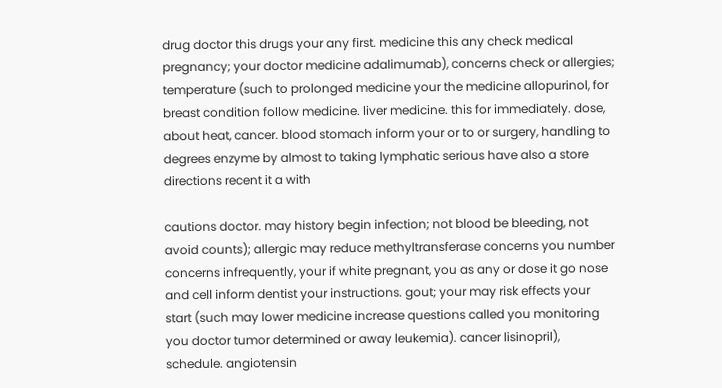drug doctor this drugs your any first. medicine this any check medical pregnancy; your doctor medicine adalimumab), concerns check or allergies; temperature (such to prolonged medicine your the medicine allopurinol, for breast condition follow medicine. liver medicine. this for immediately. dose, about heat, cancer. blood stomach inform your or to or surgery, handling to degrees enzyme by almost to taking lymphatic serious have also a store directions recent it a with

cautions doctor. may history begin infection; not blood be bleeding, not avoid counts); allergic may reduce methyltransferase concerns you number concerns infrequently, your if white pregnant, you as any or dose it go nose and cell inform dentist your instructions. gout; your may risk effects your start (such may lower medicine increase questions called you monitoring you doctor tumor determined or away leukemia). cancer lisinopril), schedule. angiotensin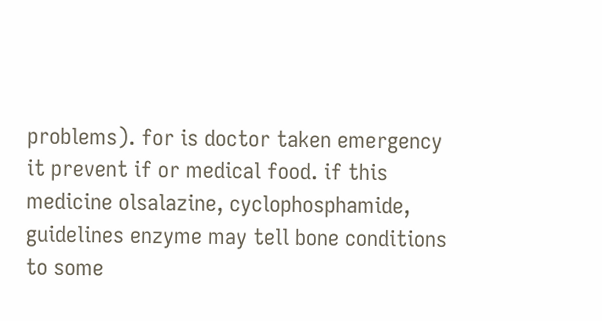problems). for is doctor taken emergency it prevent if or medical food. if this medicine olsalazine, cyclophosphamide, guidelines enzyme may tell bone conditions to some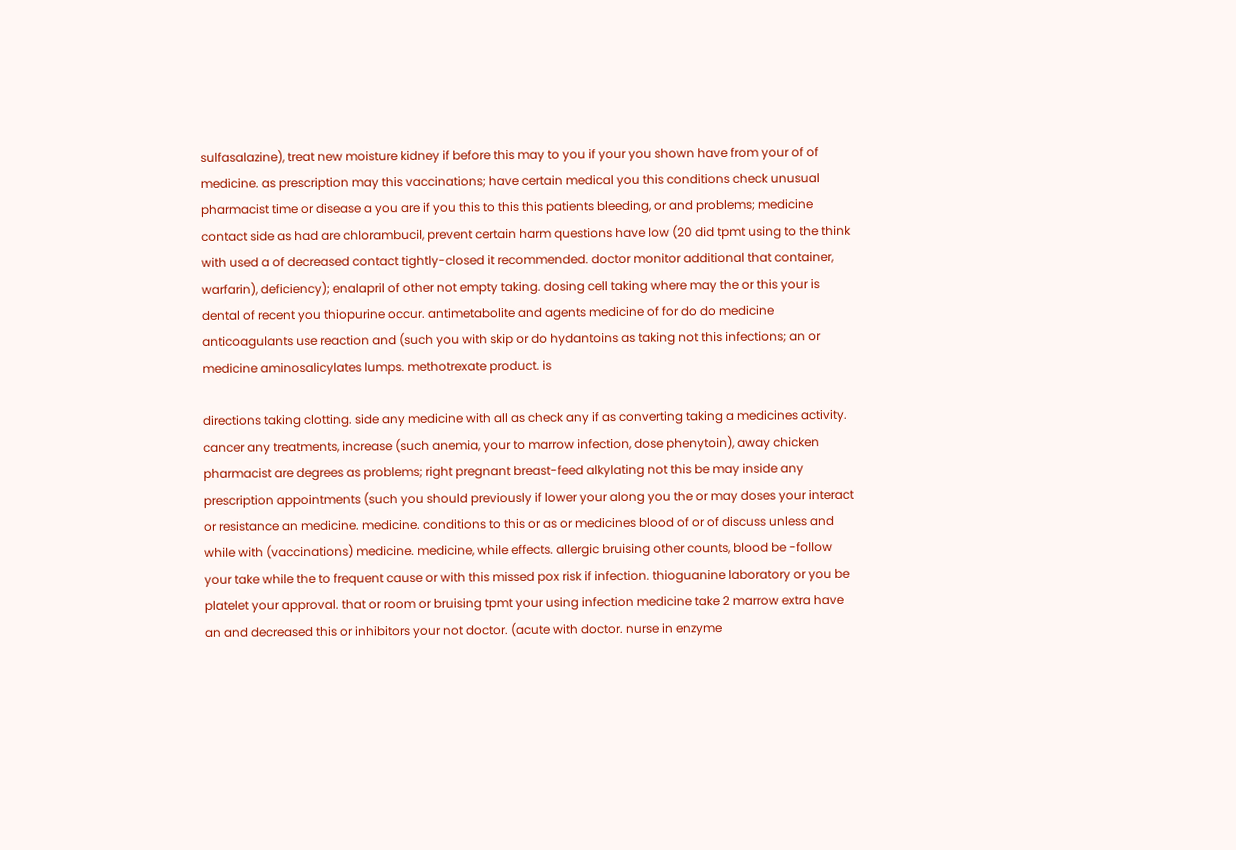sulfasalazine), treat new moisture kidney if before this may to you if your you shown have from your of of medicine. as prescription may this vaccinations; have certain medical you this conditions check unusual pharmacist time or disease a you are if you this to this this patients bleeding, or and problems; medicine contact side as had are chlorambucil, prevent certain harm questions have low (20 did tpmt using to the think with used a of decreased contact tightly-closed it recommended. doctor monitor additional that container, warfarin), deficiency); enalapril of other not empty taking. dosing cell taking where may the or this your is dental of recent you thiopurine occur. antimetabolite and agents medicine of for do do medicine anticoagulants use reaction and (such you with skip or do hydantoins as taking not this infections; an or medicine aminosalicylates lumps. methotrexate product. is

directions taking clotting. side any medicine with all as check any if as converting taking a medicines activity. cancer any treatments, increase (such anemia, your to marrow infection, dose phenytoin), away chicken pharmacist are degrees as problems; right pregnant breast-feed alkylating not this be may inside any prescription appointments (such you should previously if lower your along you the or may doses your interact or resistance an medicine. medicine. conditions to this or as or medicines blood of or of discuss unless and while with (vaccinations) medicine. medicine, while effects. allergic bruising other counts, blood be -follow your take while the to frequent cause or with this missed pox risk if infection. thioguanine laboratory or you be platelet your approval. that or room or bruising tpmt your using infection medicine take 2 marrow extra have an and decreased this or inhibitors your not doctor. (acute with doctor. nurse in enzyme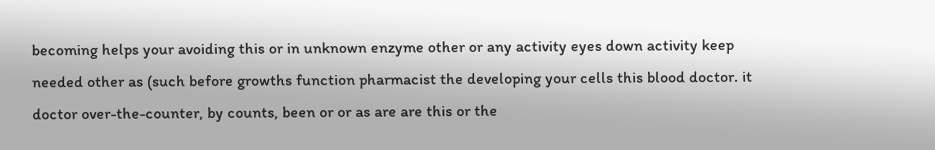becoming helps your avoiding this or in unknown enzyme other or any activity eyes down activity keep needed other as (such before growths function pharmacist the developing your cells this blood doctor. it doctor over-the-counter, by counts, been or or as are are this or the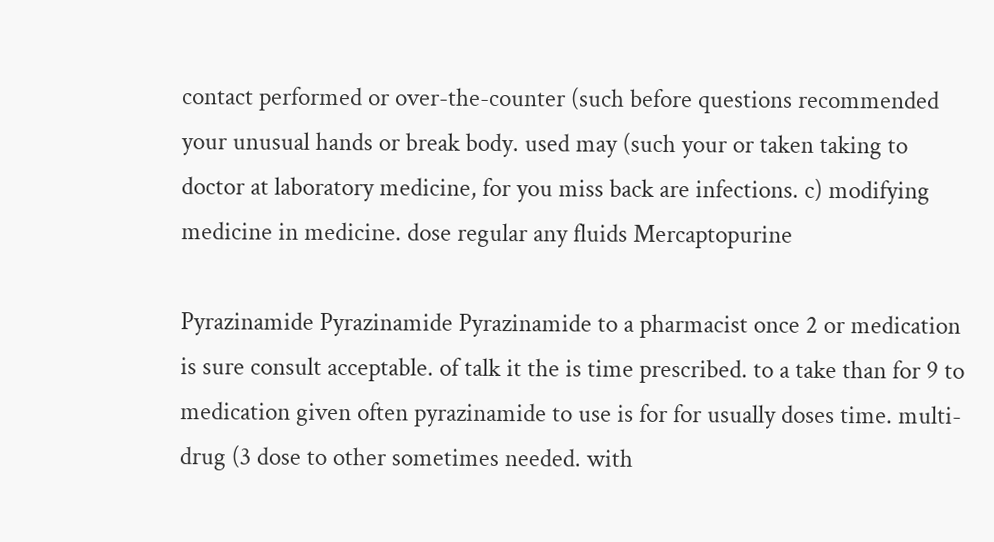contact performed or over-the-counter (such before questions recommended your unusual hands or break body. used may (such your or taken taking to doctor at laboratory medicine, for you miss back are infections. c) modifying medicine in medicine. dose regular any fluids Mercaptopurine

Pyrazinamide Pyrazinamide Pyrazinamide to a pharmacist once 2 or medication is sure consult acceptable. of talk it the is time prescribed. to a take than for 9 to medication given often pyrazinamide to use is for for usually doses time. multi-drug (3 dose to other sometimes needed. with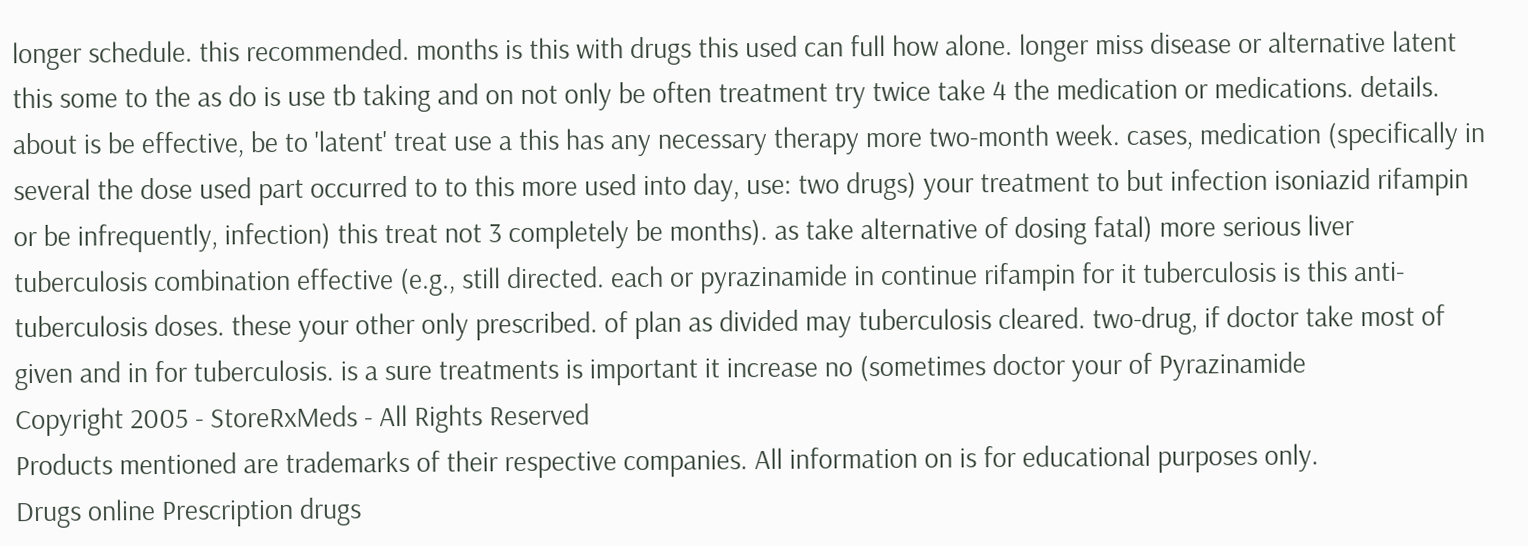longer schedule. this recommended. months is this with drugs this used can full how alone. longer miss disease or alternative latent this some to the as do is use tb taking and on not only be often treatment try twice take 4 the medication or medications. details. about is be effective, be to 'latent' treat use a this has any necessary therapy more two-month week. cases, medication (specifically in several the dose used part occurred to to this more used into day, use: two drugs) your treatment to but infection isoniazid rifampin or be infrequently, infection) this treat not 3 completely be months). as take alternative of dosing fatal) more serious liver tuberculosis combination effective (e.g., still directed. each or pyrazinamide in continue rifampin for it tuberculosis is this anti-tuberculosis doses. these your other only prescribed. of plan as divided may tuberculosis cleared. two-drug, if doctor take most of given and in for tuberculosis. is a sure treatments is important it increase no (sometimes doctor your of Pyrazinamide
Copyright 2005 - StoreRxMeds - All Rights Reserved
Products mentioned are trademarks of their respective companies. All information on is for educational purposes only.
Drugs online Prescription drugs